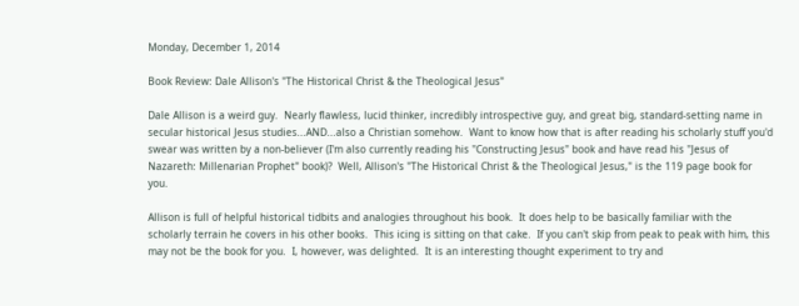Monday, December 1, 2014

Book Review: Dale Allison's "The Historical Christ & the Theological Jesus"

Dale Allison is a weird guy.  Nearly flawless, lucid thinker, incredibly introspective guy, and great big, standard-setting name in secular historical Jesus studies...AND...also a Christian somehow.  Want to know how that is after reading his scholarly stuff you'd swear was written by a non-believer (I'm also currently reading his "Constructing Jesus" book and have read his "Jesus of Nazareth: Millenarian Prophet" book)?  Well, Allison's "The Historical Christ & the Theological Jesus," is the 119 page book for you.

Allison is full of helpful historical tidbits and analogies throughout his book.  It does help to be basically familiar with the scholarly terrain he covers in his other books.  This icing is sitting on that cake.  If you can't skip from peak to peak with him, this may not be the book for you.  I, however, was delighted.  It is an interesting thought experiment to try and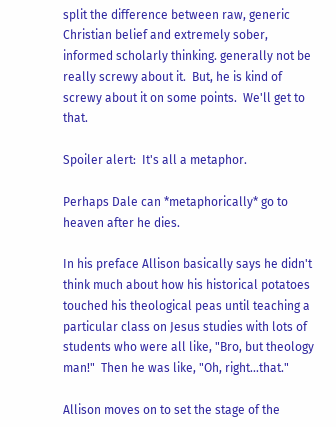split the difference between raw, generic Christian belief and extremely sober, informed scholarly thinking. generally not be really screwy about it.  But, he is kind of screwy about it on some points.  We'll get to that.

Spoiler alert:  It's all a metaphor.

Perhaps Dale can *metaphorically* go to heaven after he dies.

In his preface Allison basically says he didn't think much about how his historical potatoes touched his theological peas until teaching a particular class on Jesus studies with lots of students who were all like, "Bro, but theology man!"  Then he was like, "Oh, right...that."

Allison moves on to set the stage of the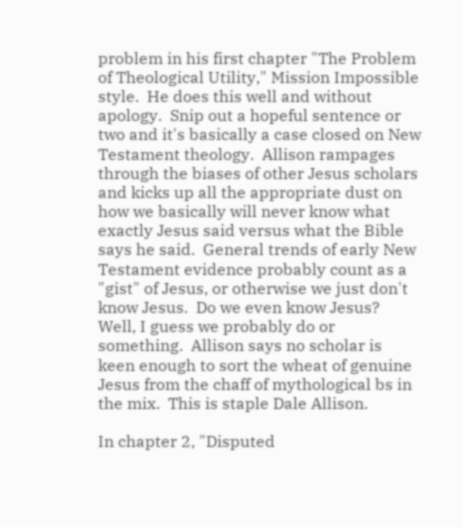problem in his first chapter "The Problem of Theological Utility," Mission Impossible style.  He does this well and without apology.  Snip out a hopeful sentence or two and it's basically a case closed on New Testament theology.  Allison rampages through the biases of other Jesus scholars and kicks up all the appropriate dust on how we basically will never know what exactly Jesus said versus what the Bible says he said.  General trends of early New Testament evidence probably count as a "gist" of Jesus, or otherwise we just don't know Jesus.  Do we even know Jesus?  Well, I guess we probably do or something.  Allison says no scholar is keen enough to sort the wheat of genuine Jesus from the chaff of mythological bs in the mix.  This is staple Dale Allison.

In chapter 2, "Disputed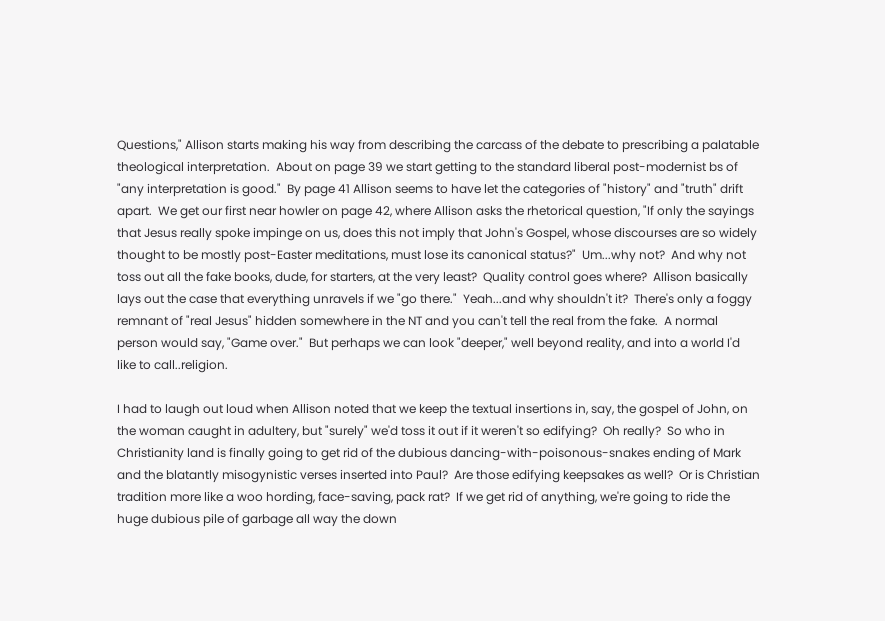Questions," Allison starts making his way from describing the carcass of the debate to prescribing a palatable theological interpretation.  About on page 39 we start getting to the standard liberal post-modernist bs of "any interpretation is good."  By page 41 Allison seems to have let the categories of "history" and "truth" drift apart.  We get our first near howler on page 42, where Allison asks the rhetorical question, "If only the sayings that Jesus really spoke impinge on us, does this not imply that John's Gospel, whose discourses are so widely thought to be mostly post-Easter meditations, must lose its canonical status?"  Um...why not?  And why not toss out all the fake books, dude, for starters, at the very least?  Quality control goes where?  Allison basically lays out the case that everything unravels if we "go there."  Yeah...and why shouldn't it?  There's only a foggy remnant of "real Jesus" hidden somewhere in the NT and you can't tell the real from the fake.  A normal person would say, "Game over."  But perhaps we can look "deeper," well beyond reality, and into a world I'd like to call..religion.

I had to laugh out loud when Allison noted that we keep the textual insertions in, say, the gospel of John, on the woman caught in adultery, but "surely" we'd toss it out if it weren't so edifying?  Oh really?  So who in Christianity land is finally going to get rid of the dubious dancing-with-poisonous-snakes ending of Mark and the blatantly misogynistic verses inserted into Paul?  Are those edifying keepsakes as well?  Or is Christian tradition more like a woo hording, face-saving, pack rat?  If we get rid of anything, we're going to ride the huge dubious pile of garbage all way the down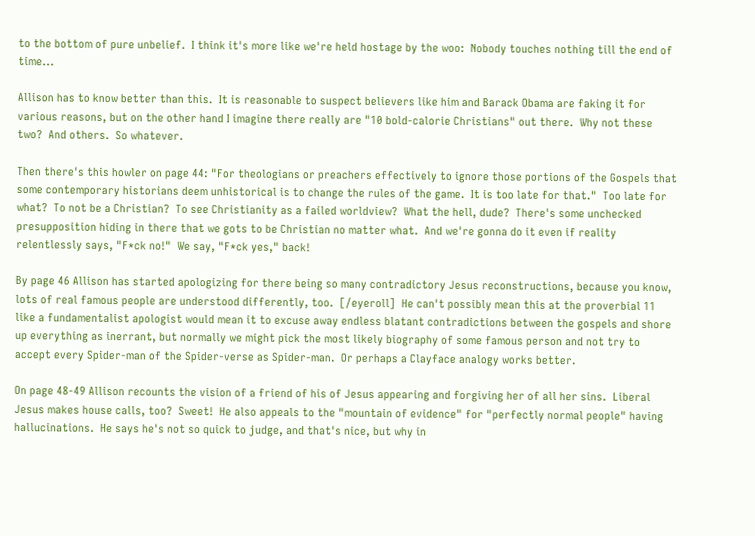to the bottom of pure unbelief.  I think it's more like we're held hostage by the woo:  Nobody touches nothing till the end of time...

Allison has to know better than this.  It is reasonable to suspect believers like him and Barack Obama are faking it for various reasons, but on the other hand I imagine there really are "10 bold-calorie Christians" out there.  Why not these two?  And others.  So whatever.

Then there's this howler on page 44: "For theologians or preachers effectively to ignore those portions of the Gospels that some contemporary historians deem unhistorical is to change the rules of the game.  It is too late for that."  Too late for what?  To not be a Christian?  To see Christianity as a failed worldview?  What the hell, dude?  There's some unchecked presupposition hiding in there that we gots to be Christian no matter what.  And we're gonna do it even if reality relentlessly says, "F*ck no!"  We say, "F*ck yes," back!

By page 46 Allison has started apologizing for there being so many contradictory Jesus reconstructions, because you know, lots of real famous people are understood differently, too.  [/eyeroll]  He can't possibly mean this at the proverbial 11 like a fundamentalist apologist would mean it to excuse away endless blatant contradictions between the gospels and shore up everything as inerrant, but normally we might pick the most likely biography of some famous person and not try to accept every Spider-man of the Spider-verse as Spider-man.  Or perhaps a Clayface analogy works better.

On page 48-49 Allison recounts the vision of a friend of his of Jesus appearing and forgiving her of all her sins.  Liberal Jesus makes house calls, too?  Sweet!  He also appeals to the "mountain of evidence" for "perfectly normal people" having hallucinations.  He says he's not so quick to judge, and that's nice, but why in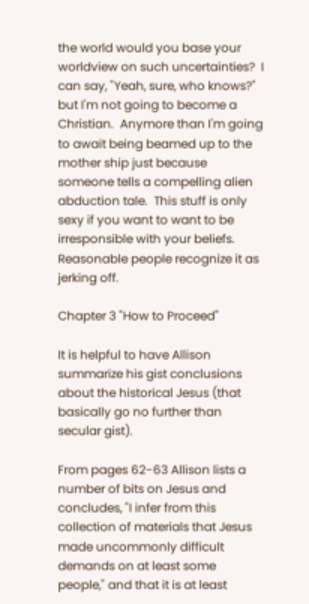the world would you base your worldview on such uncertainties?  I can say, "Yeah, sure, who knows?" but I'm not going to become a Christian.  Anymore than I'm going to await being beamed up to the mother ship just because someone tells a compelling alien abduction tale.  This stuff is only sexy if you want to want to be irresponsible with your beliefs.  Reasonable people recognize it as jerking off.

Chapter 3 "How to Proceed"

It is helpful to have Allison summarize his gist conclusions about the historical Jesus (that basically go no further than secular gist).

From pages 62-63 Allison lists a number of bits on Jesus and concludes, "I infer from this collection of materials that Jesus made uncommonly difficult demands on at least some people," and that it is at least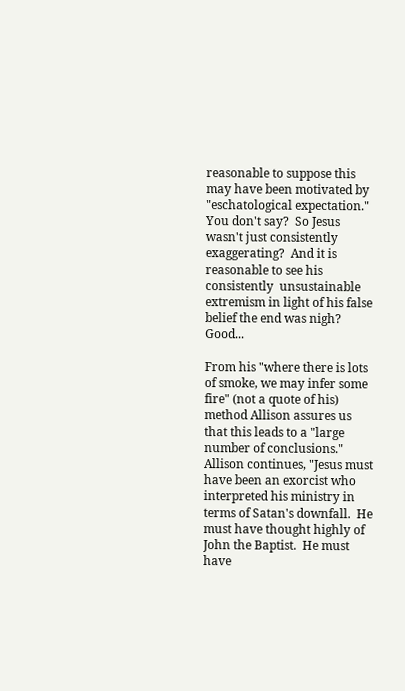reasonable to suppose this may have been motivated by "eschatological expectation."  You don't say?  So Jesus wasn't just consistently exaggerating?  And it is reasonable to see his consistently  unsustainable extremism in light of his false belief the end was nigh?  Good...

From his "where there is lots of smoke, we may infer some fire" (not a quote of his) method Allison assures us that this leads to a "large number of conclusions."  Allison continues, "Jesus must have been an exorcist who interpreted his ministry in terms of Satan's downfall.  He must have thought highly of John the Baptist.  He must have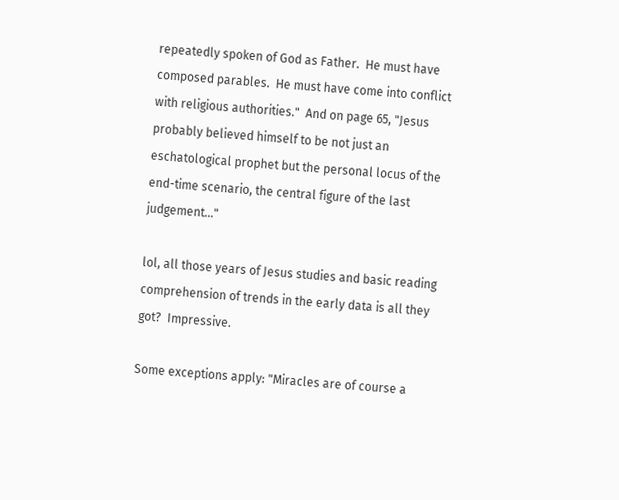repeatedly spoken of God as Father.  He must have composed parables.  He must have come into conflict with religious authorities."  And on page 65, "Jesus probably believed himself to be not just an eschatological prophet but the personal locus of the end-time scenario, the central figure of the last judgement..."

lol, all those years of Jesus studies and basic reading comprehension of trends in the early data is all they got?  Impressive.

Some exceptions apply: "Miracles are of course a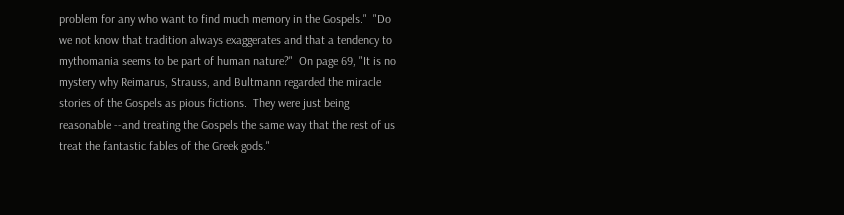problem for any who want to find much memory in the Gospels."  "Do we not know that tradition always exaggerates and that a tendency to mythomania seems to be part of human nature?"  On page 69, "It is no mystery why Reimarus, Strauss, and Bultmann regarded the miracle stories of the Gospels as pious fictions.  They were just being reasonable --and treating the Gospels the same way that the rest of us treat the fantastic fables of the Greek gods."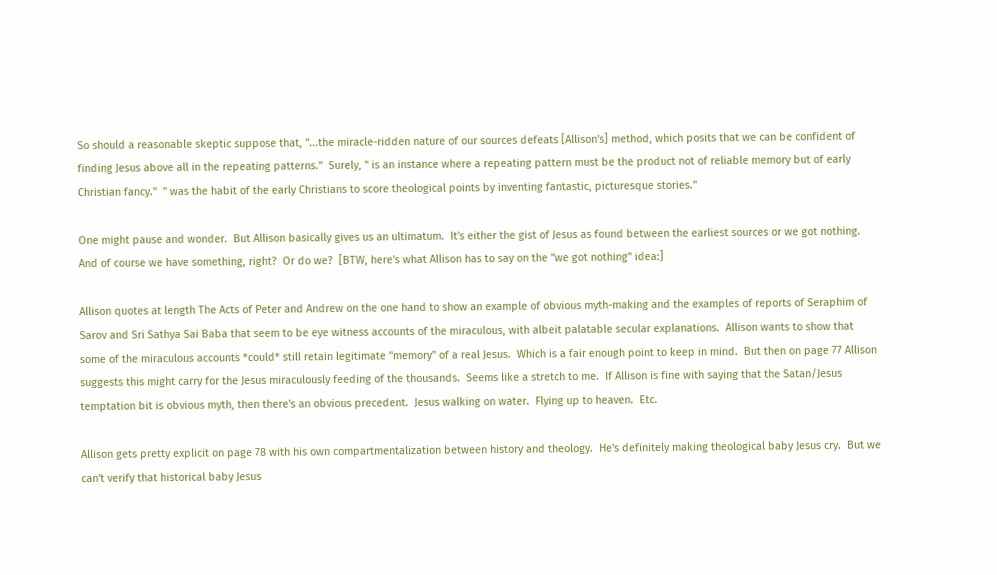So should a reasonable skeptic suppose that, "...the miracle-ridden nature of our sources defeats [Allison's] method, which posits that we can be confident of finding Jesus above all in the repeating patterns."  Surely, " is an instance where a repeating pattern must be the product not of reliable memory but of early Christian fancy."  " was the habit of the early Christians to score theological points by inventing fantastic, picturesque stories."

One might pause and wonder.  But Allison basically gives us an ultimatum.  It's either the gist of Jesus as found between the earliest sources or we got nothing.  And of course we have something, right?  Or do we?  [BTW, here's what Allison has to say on the "we got nothing" idea:]

Allison quotes at length The Acts of Peter and Andrew on the one hand to show an example of obvious myth-making and the examples of reports of Seraphim of Sarov and Sri Sathya Sai Baba that seem to be eye witness accounts of the miraculous, with albeit palatable secular explanations.  Allison wants to show that some of the miraculous accounts *could* still retain legitimate "memory" of a real Jesus.  Which is a fair enough point to keep in mind.  But then on page 77 Allison suggests this might carry for the Jesus miraculously feeding of the thousands.  Seems like a stretch to me.  If Allison is fine with saying that the Satan/Jesus temptation bit is obvious myth, then there's an obvious precedent.  Jesus walking on water.  Flying up to heaven.  Etc.

Allison gets pretty explicit on page 78 with his own compartmentalization between history and theology.  He's definitely making theological baby Jesus cry.  But we can't verify that historical baby Jesus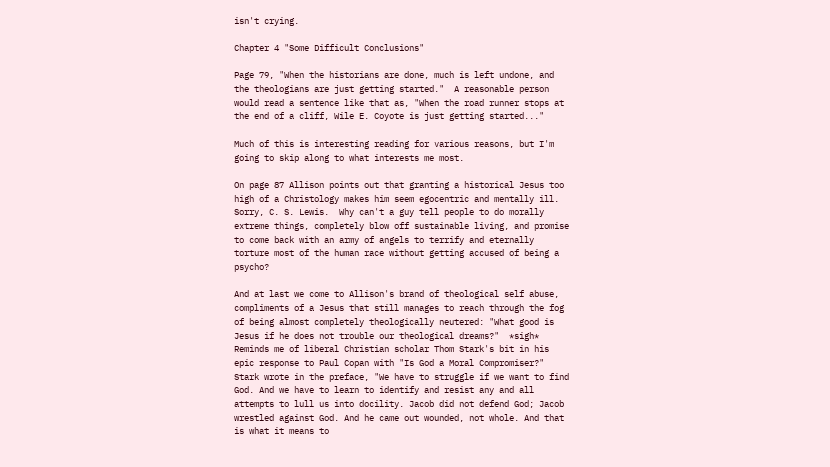isn't crying.

Chapter 4 "Some Difficult Conclusions"

Page 79, "When the historians are done, much is left undone, and the theologians are just getting started."  A reasonable person would read a sentence like that as, "When the road runner stops at the end of a cliff, Wile E. Coyote is just getting started..."

Much of this is interesting reading for various reasons, but I'm going to skip along to what interests me most.

On page 87 Allison points out that granting a historical Jesus too high of a Christology makes him seem egocentric and mentally ill.  Sorry, C. S. Lewis.  Why can't a guy tell people to do morally extreme things, completely blow off sustainable living, and promise to come back with an army of angels to terrify and eternally torture most of the human race without getting accused of being a psycho?

And at last we come to Allison's brand of theological self abuse, compliments of a Jesus that still manages to reach through the fog of being almost completely theologically neutered: "What good is Jesus if he does not trouble our theological dreams?"  *sigh*  Reminds me of liberal Christian scholar Thom Stark's bit in his epic response to Paul Copan with "Is God a Moral Compromiser?"  Stark wrote in the preface, "We have to struggle if we want to find God. And we have to learn to identify and resist any and all attempts to lull us into docility. Jacob did not defend God; Jacob wrestled against God. And he came out wounded, not whole. And that is what it means to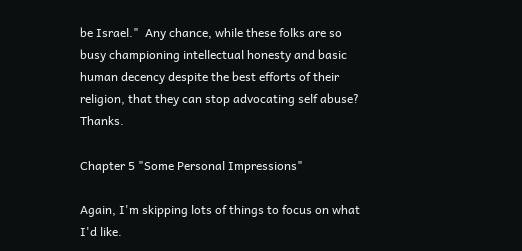be Israel."  Any chance, while these folks are so busy championing intellectual honesty and basic human decency despite the best efforts of their religion, that they can stop advocating self abuse?  Thanks.

Chapter 5 "Some Personal Impressions"

Again, I'm skipping lots of things to focus on what I'd like.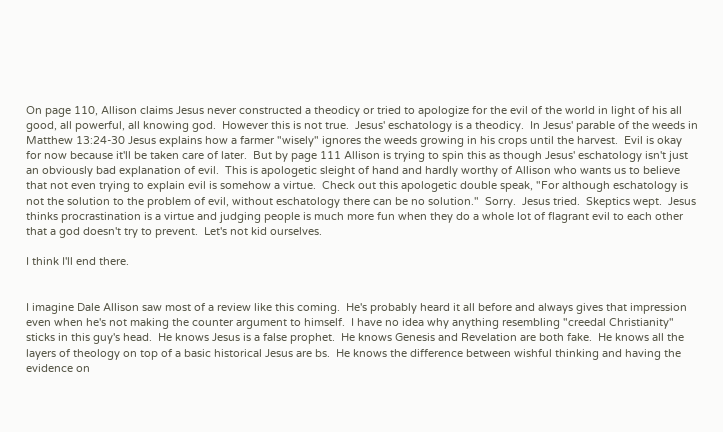On page 110, Allison claims Jesus never constructed a theodicy or tried to apologize for the evil of the world in light of his all good, all powerful, all knowing god.  However this is not true.  Jesus' eschatology is a theodicy.  In Jesus' parable of the weeds in Matthew 13:24-30 Jesus explains how a farmer "wisely" ignores the weeds growing in his crops until the harvest.  Evil is okay for now because it'll be taken care of later.  But by page 111 Allison is trying to spin this as though Jesus' eschatology isn't just an obviously bad explanation of evil.  This is apologetic sleight of hand and hardly worthy of Allison who wants us to believe that not even trying to explain evil is somehow a virtue.  Check out this apologetic double speak, "For although eschatology is not the solution to the problem of evil, without eschatology there can be no solution."  Sorry.  Jesus tried.  Skeptics wept.  Jesus thinks procrastination is a virtue and judging people is much more fun when they do a whole lot of flagrant evil to each other that a god doesn't try to prevent.  Let's not kid ourselves.

I think I'll end there.


I imagine Dale Allison saw most of a review like this coming.  He's probably heard it all before and always gives that impression even when he's not making the counter argument to himself.  I have no idea why anything resembling "creedal Christianity" sticks in this guy's head.  He knows Jesus is a false prophet.  He knows Genesis and Revelation are both fake.  He knows all the layers of theology on top of a basic historical Jesus are bs.  He knows the difference between wishful thinking and having the evidence on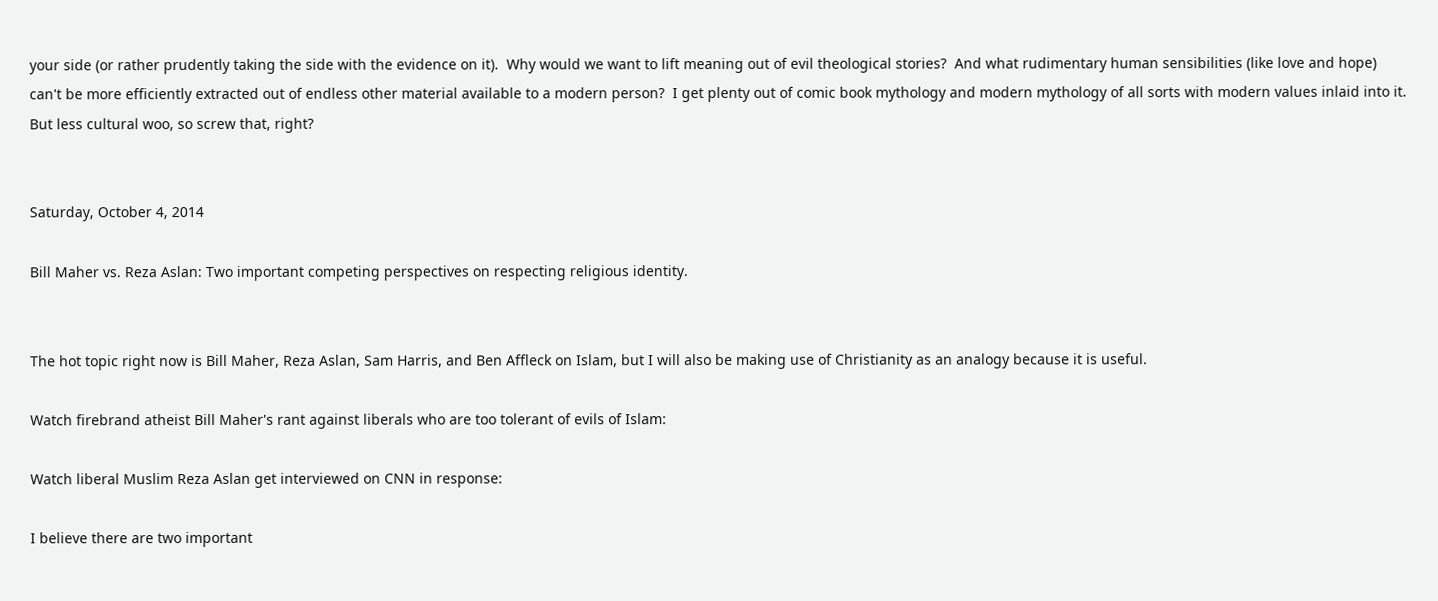your side (or rather prudently taking the side with the evidence on it).  Why would we want to lift meaning out of evil theological stories?  And what rudimentary human sensibilities (like love and hope) can't be more efficiently extracted out of endless other material available to a modern person?  I get plenty out of comic book mythology and modern mythology of all sorts with modern values inlaid into it.  But less cultural woo, so screw that, right?


Saturday, October 4, 2014

Bill Maher vs. Reza Aslan: Two important competing perspectives on respecting religious identity.


The hot topic right now is Bill Maher, Reza Aslan, Sam Harris, and Ben Affleck on Islam, but I will also be making use of Christianity as an analogy because it is useful.

Watch firebrand atheist Bill Maher's rant against liberals who are too tolerant of evils of Islam:

Watch liberal Muslim Reza Aslan get interviewed on CNN in response:

I believe there are two important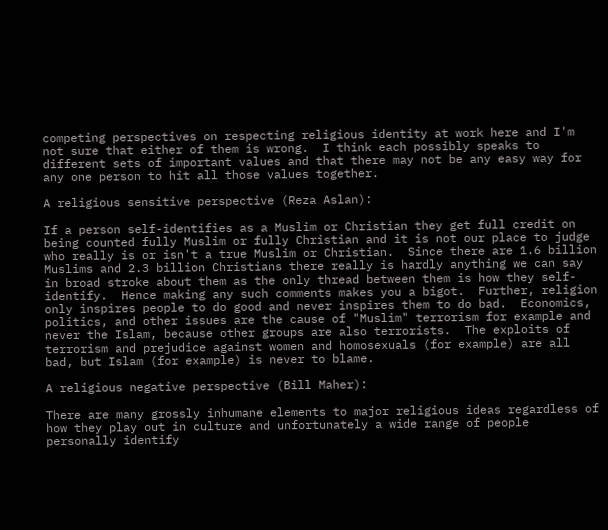competing perspectives on respecting religious identity at work here and I'm not sure that either of them is wrong.  I think each possibly speaks to different sets of important values and that there may not be any easy way for any one person to hit all those values together.

A religious sensitive perspective (Reza Aslan):

If a person self-identifies as a Muslim or Christian they get full credit on being counted fully Muslim or fully Christian and it is not our place to judge who really is or isn't a true Muslim or Christian.  Since there are 1.6 billion Muslims and 2.3 billion Christians there really is hardly anything we can say in broad stroke about them as the only thread between them is how they self-identify.  Hence making any such comments makes you a bigot.  Further, religion only inspires people to do good and never inspires them to do bad.  Economics, politics, and other issues are the cause of "Muslim" terrorism for example and never the Islam, because other groups are also terrorists.  The exploits of terrorism and prejudice against women and homosexuals (for example) are all bad, but Islam (for example) is never to blame.

A religious negative perspective (Bill Maher):

There are many grossly inhumane elements to major religious ideas regardless of how they play out in culture and unfortunately a wide range of people personally identify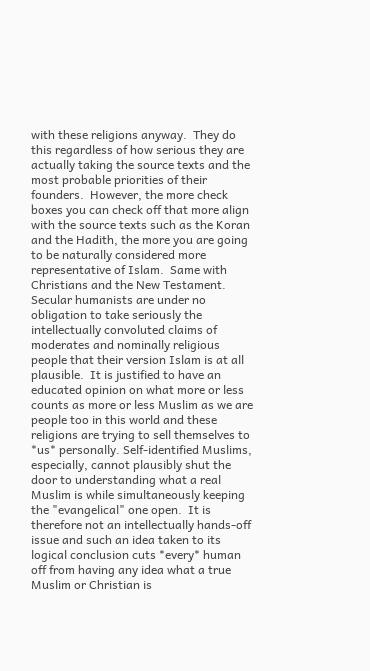with these religions anyway.  They do this regardless of how serious they are actually taking the source texts and the most probable priorities of their founders.  However, the more check boxes you can check off that more align with the source texts such as the Koran and the Hadith, the more you are going to be naturally considered more representative of Islam.  Same with Christians and the New Testament.  Secular humanists are under no obligation to take seriously the intellectually convoluted claims of moderates and nominally religious people that their version Islam is at all plausible.  It is justified to have an educated opinion on what more or less counts as more or less Muslim as we are people too in this world and these religions are trying to sell themselves to *us* personally. Self-identified Muslims, especially, cannot plausibly shut the door to understanding what a real Muslim is while simultaneously keeping the "evangelical" one open.  It is therefore not an intellectually hands-off issue and such an idea taken to its logical conclusion cuts *every* human off from having any idea what a true Muslim or Christian is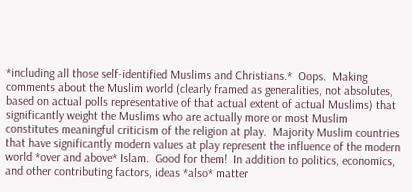*including all those self-identified Muslims and Christians.*  Oops.  Making comments about the Muslim world (clearly framed as generalities, not absolutes, based on actual polls representative of that actual extent of actual Muslims) that significantly weight the Muslims who are actually more or most Muslim constitutes meaningful criticism of the religion at play.  Majority Muslim countries that have significantly modern values at play represent the influence of the modern world *over and above* Islam.  Good for them!  In addition to politics, economics, and other contributing factors, ideas *also* matter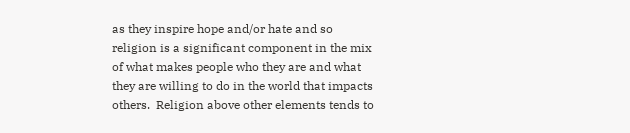as they inspire hope and/or hate and so religion is a significant component in the mix of what makes people who they are and what they are willing to do in the world that impacts others.  Religion above other elements tends to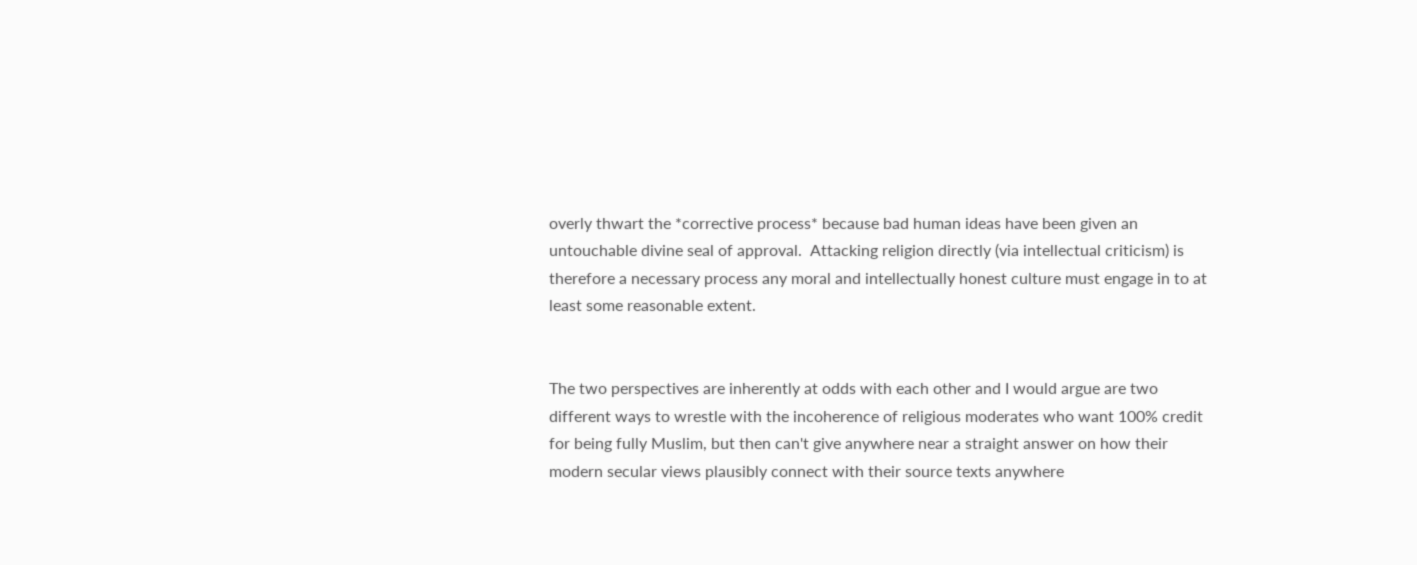overly thwart the *corrective process* because bad human ideas have been given an untouchable divine seal of approval.  Attacking religion directly (via intellectual criticism) is therefore a necessary process any moral and intellectually honest culture must engage in to at least some reasonable extent.


The two perspectives are inherently at odds with each other and I would argue are two different ways to wrestle with the incoherence of religious moderates who want 100% credit for being fully Muslim, but then can't give anywhere near a straight answer on how their modern secular views plausibly connect with their source texts anywhere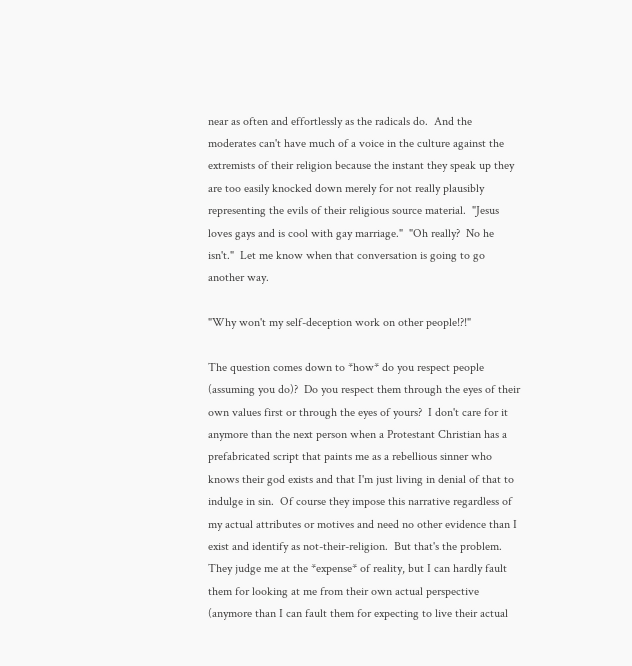near as often and effortlessly as the radicals do.  And the moderates can't have much of a voice in the culture against the extremists of their religion because the instant they speak up they are too easily knocked down merely for not really plausibly representing the evils of their religious source material.  "Jesus loves gays and is cool with gay marriage."  "Oh really?  No he isn't."  Let me know when that conversation is going to go another way.

"Why won't my self-deception work on other people!?!"

The question comes down to *how* do you respect people (assuming you do)?  Do you respect them through the eyes of their own values first or through the eyes of yours?  I don't care for it anymore than the next person when a Protestant Christian has a prefabricated script that paints me as a rebellious sinner who knows their god exists and that I'm just living in denial of that to indulge in sin.  Of course they impose this narrative regardless of my actual attributes or motives and need no other evidence than I exist and identify as not-their-religion.  But that's the problem.  They judge me at the *expense* of reality, but I can hardly fault them for looking at me from their own actual perspective (anymore than I can fault them for expecting to live their actual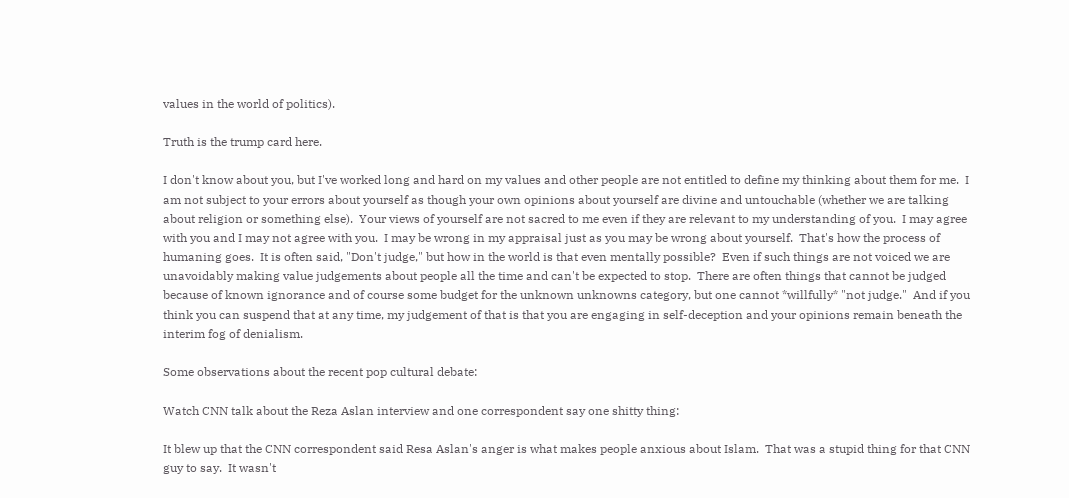values in the world of politics).

Truth is the trump card here.

I don't know about you, but I've worked long and hard on my values and other people are not entitled to define my thinking about them for me.  I am not subject to your errors about yourself as though your own opinions about yourself are divine and untouchable (whether we are talking about religion or something else).  Your views of yourself are not sacred to me even if they are relevant to my understanding of you.  I may agree with you and I may not agree with you.  I may be wrong in my appraisal just as you may be wrong about yourself.  That's how the process of humaning goes.  It is often said, "Don't judge," but how in the world is that even mentally possible?  Even if such things are not voiced we are unavoidably making value judgements about people all the time and can't be expected to stop.  There are often things that cannot be judged because of known ignorance and of course some budget for the unknown unknowns category, but one cannot *willfully* "not judge."  And if you think you can suspend that at any time, my judgement of that is that you are engaging in self-deception and your opinions remain beneath the interim fog of denialism.

Some observations about the recent pop cultural debate:

Watch CNN talk about the Reza Aslan interview and one correspondent say one shitty thing:

It blew up that the CNN correspondent said Resa Aslan's anger is what makes people anxious about Islam.  That was a stupid thing for that CNN guy to say.  It wasn't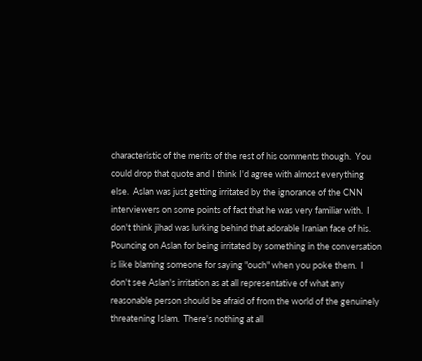characteristic of the merits of the rest of his comments though.  You could drop that quote and I think I'd agree with almost everything else.  Aslan was just getting irritated by the ignorance of the CNN interviewers on some points of fact that he was very familiar with.  I don't think jihad was lurking behind that adorable Iranian face of his.  Pouncing on Aslan for being irritated by something in the conversation is like blaming someone for saying "ouch" when you poke them.  I don't see Aslan's irritation as at all representative of what any reasonable person should be afraid of from the world of the genuinely threatening Islam.  There's nothing at all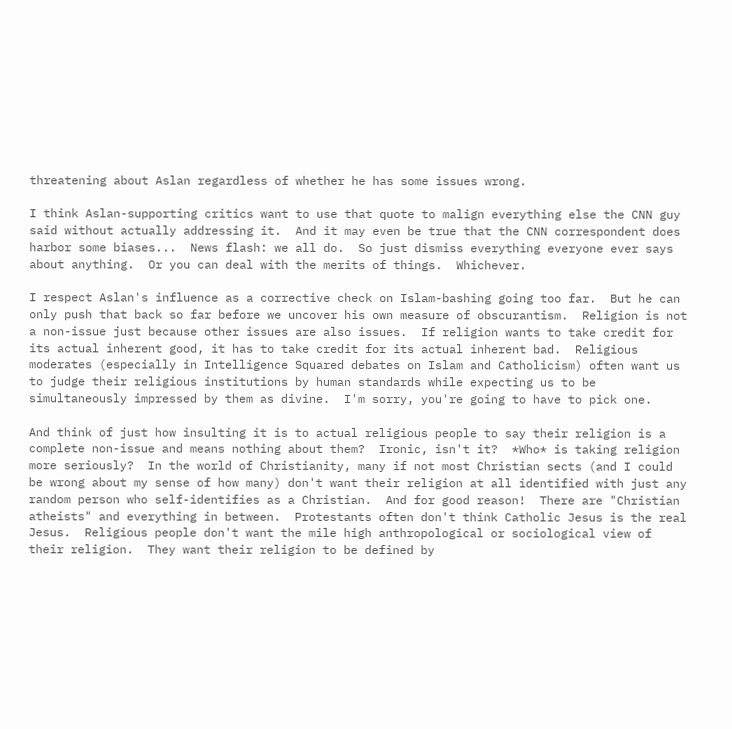threatening about Aslan regardless of whether he has some issues wrong.

I think Aslan-supporting critics want to use that quote to malign everything else the CNN guy said without actually addressing it.  And it may even be true that the CNN correspondent does harbor some biases...  News flash: we all do.  So just dismiss everything everyone ever says about anything.  Or you can deal with the merits of things.  Whichever.

I respect Aslan's influence as a corrective check on Islam-bashing going too far.  But he can only push that back so far before we uncover his own measure of obscurantism.  Religion is not a non-issue just because other issues are also issues.  If religion wants to take credit for its actual inherent good, it has to take credit for its actual inherent bad.  Religious moderates (especially in Intelligence Squared debates on Islam and Catholicism) often want us to judge their religious institutions by human standards while expecting us to be simultaneously impressed by them as divine.  I'm sorry, you're going to have to pick one.

And think of just how insulting it is to actual religious people to say their religion is a complete non-issue and means nothing about them?  Ironic, isn't it?  *Who* is taking religion more seriously?  In the world of Christianity, many if not most Christian sects (and I could be wrong about my sense of how many) don't want their religion at all identified with just any random person who self-identifies as a Christian.  And for good reason!  There are "Christian atheists" and everything in between.  Protestants often don't think Catholic Jesus is the real Jesus.  Religious people don't want the mile high anthropological or sociological view of their religion.  They want their religion to be defined by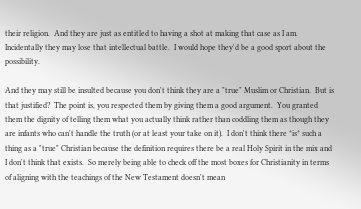their religion.  And they are just as entitled to having a shot at making that case as I am.  Incidentally they may lose that intellectual battle.  I would hope they'd be a good sport about the possibility.

And they may still be insulted because you don't think they are a "true" Muslim or Christian.  But is that justified?  The point is, you respected them by giving them a good argument.  You granted them the dignity of telling them what you actually think rather than coddling them as though they are infants who can't handle the truth (or at least your take on it).  I don't think there *is* such a thing as a "true" Christian because the definition requires there be a real Holy Spirit in the mix and I don't think that exists.  So merely being able to check off the most boxes for Christianity in terms of aligning with the teachings of the New Testament doesn't mean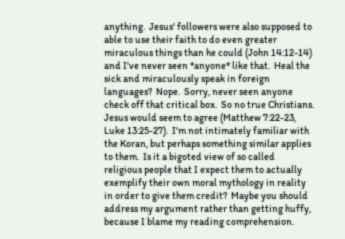anything.  Jesus' followers were also supposed to able to use their faith to do even greater miraculous things than he could (John 14:12-14) and I've never seen *anyone* like that.  Heal the sick and miraculously speak in foreign languages?  Nope.  Sorry, never seen anyone check off that critical box.  So no true Christians.  Jesus would seem to agree (Matthew 7:22-23, Luke 13:25-27).  I'm not intimately familiar with the Koran, but perhaps something similar applies to them.  Is it a bigoted view of so called religious people that I expect them to actually exemplify their own moral mythology in reality in order to give them credit?  Maybe you should address my argument rather than getting huffy, because I blame my reading comprehension.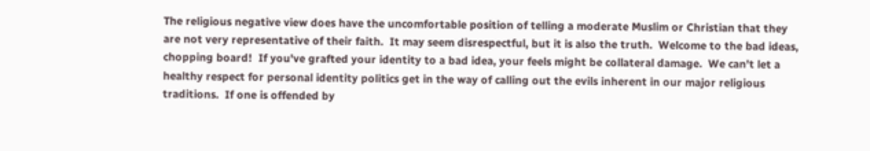The religious negative view does have the uncomfortable position of telling a moderate Muslim or Christian that they are not very representative of their faith.  It may seem disrespectful, but it is also the truth.  Welcome to the bad ideas, chopping board!  If you've grafted your identity to a bad idea, your feels might be collateral damage.  We can't let a healthy respect for personal identity politics get in the way of calling out the evils inherent in our major religious traditions.  If one is offended by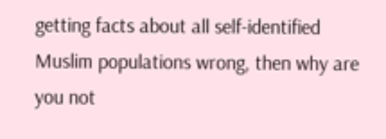getting facts about all self-identified Muslim populations wrong, then why are you not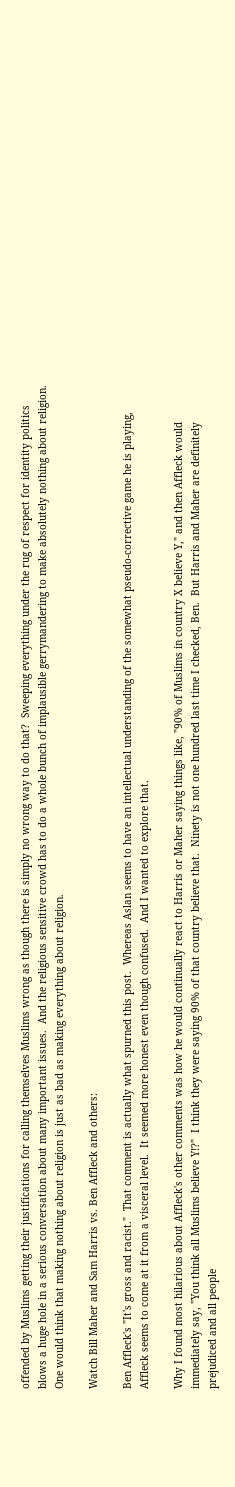offended by Muslims getting their justifications for calling themselves Muslims wrong as though there is simply no wrong way to do that?  Sweeping everything under the rug of respect for identity politics blows a huge hole in a serious conversation about many important issues.  And the religious sensitive crowd has to do a whole bunch of implausible gerrymandering to make absolutely nothing about religion.  One would think that making nothing about religion is just as bad as making everything about religion.

Watch Bill Maher and Sam Harris vs. Ben Affleck and others:

Ben Affleck's "It's gross and racist."  That comment is actually what spurned this post.  Whereas Aslan seems to have an intellectual understanding of the somewhat pseudo-corrective game he is playing, Affleck seems to come at it from a visceral level.  It seemed more honest even though confused.  And I wanted to explore that.

Why I found most hilarious about Affleck's other comments was how he would continually react to Harris or Maher saying things like, "90% of Muslims in country X believe Y," and then Affleck would immediately say, "You think all Muslims believe Y!?"  I think they were saying 90% of that country believe that.  Ninety is not one hundred last time I checked, Ben.  But Harris and Maher are definitely prejudiced and all people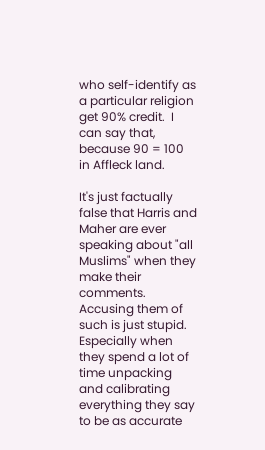who self-identify as a particular religion get 90% credit.  I can say that, because 90 = 100 in Affleck land.

It's just factually false that Harris and Maher are ever speaking about "all Muslims" when they make their comments.  Accusing them of such is just stupid.  Especially when they spend a lot of time unpacking and calibrating everything they say to be as accurate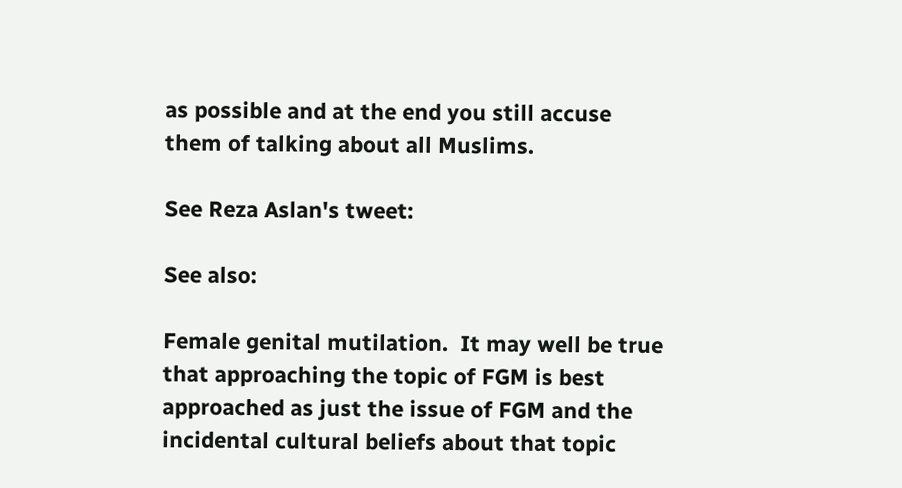as possible and at the end you still accuse them of talking about all Muslims.

See Reza Aslan's tweet:

See also:

Female genital mutilation.  It may well be true that approaching the topic of FGM is best approached as just the issue of FGM and the incidental cultural beliefs about that topic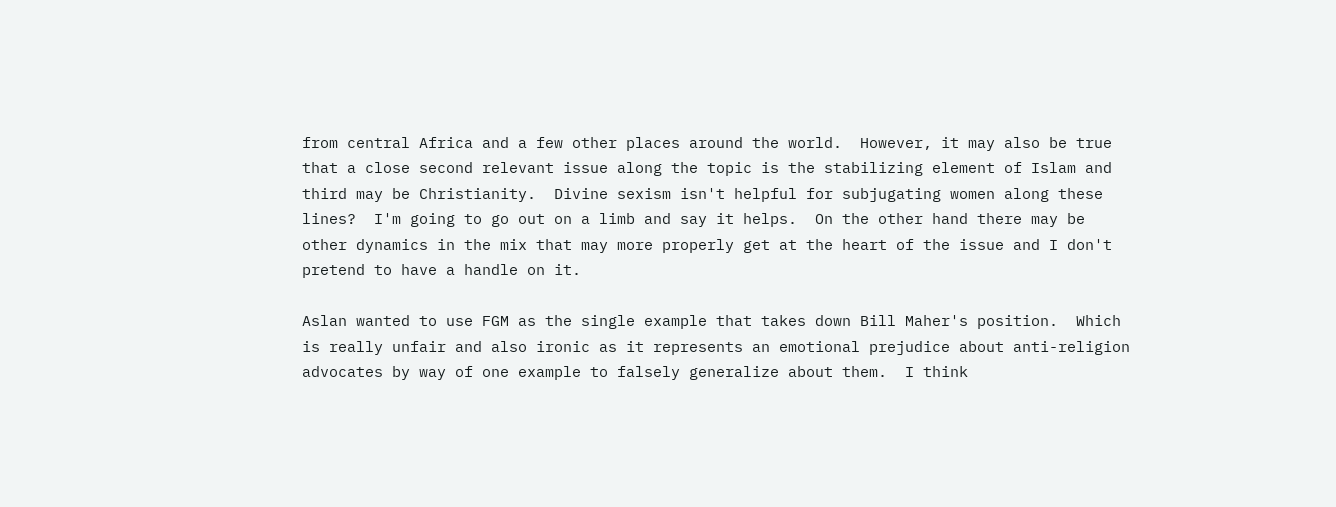from central Africa and a few other places around the world.  However, it may also be true that a close second relevant issue along the topic is the stabilizing element of Islam and third may be Christianity.  Divine sexism isn't helpful for subjugating women along these lines?  I'm going to go out on a limb and say it helps.  On the other hand there may be other dynamics in the mix that may more properly get at the heart of the issue and I don't pretend to have a handle on it.

Aslan wanted to use FGM as the single example that takes down Bill Maher's position.  Which is really unfair and also ironic as it represents an emotional prejudice about anti-religion advocates by way of one example to falsely generalize about them.  I think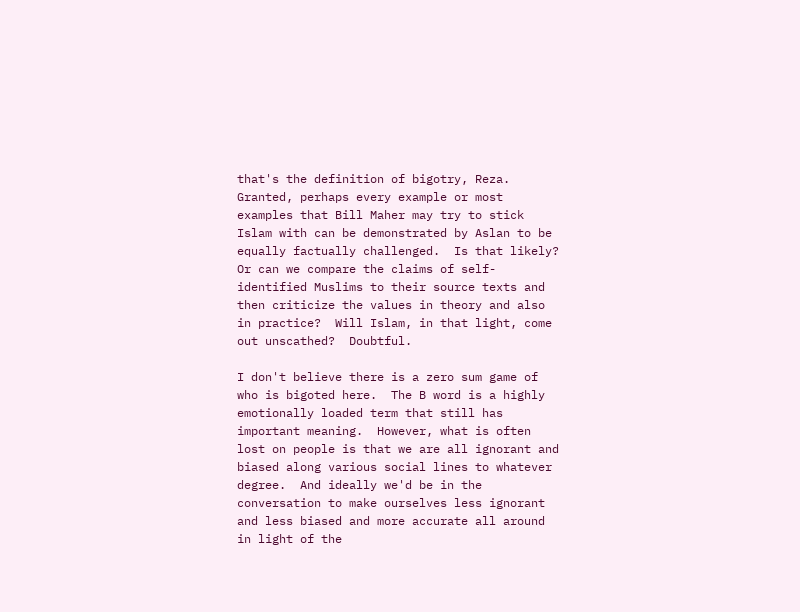that's the definition of bigotry, Reza.  Granted, perhaps every example or most examples that Bill Maher may try to stick Islam with can be demonstrated by Aslan to be equally factually challenged.  Is that likely?  Or can we compare the claims of self-identified Muslims to their source texts and then criticize the values in theory and also in practice?  Will Islam, in that light, come out unscathed?  Doubtful.

I don't believe there is a zero sum game of who is bigoted here.  The B word is a highly emotionally loaded term that still has important meaning.  However, what is often lost on people is that we are all ignorant and biased along various social lines to whatever degree.  And ideally we'd be in the conversation to make ourselves less ignorant and less biased and more accurate all around in light of the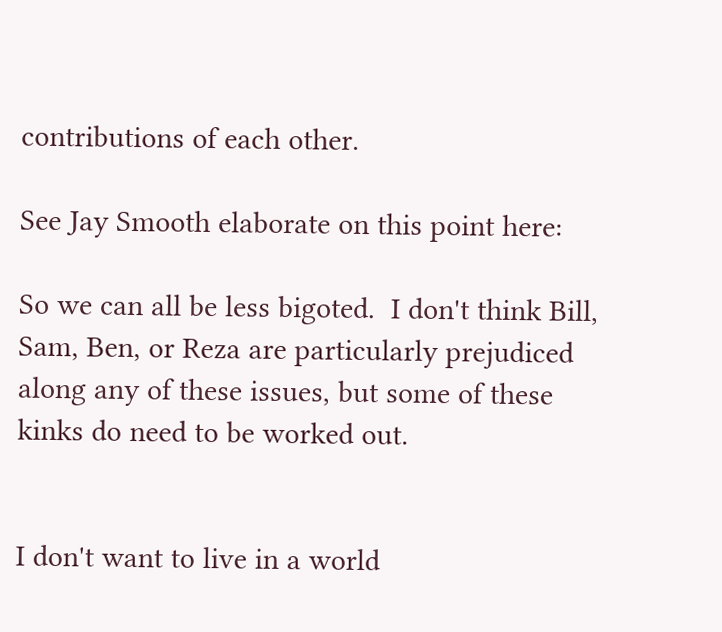contributions of each other.

See Jay Smooth elaborate on this point here:

So we can all be less bigoted.  I don't think Bill, Sam, Ben, or Reza are particularly prejudiced along any of these issues, but some of these kinks do need to be worked out.


I don't want to live in a world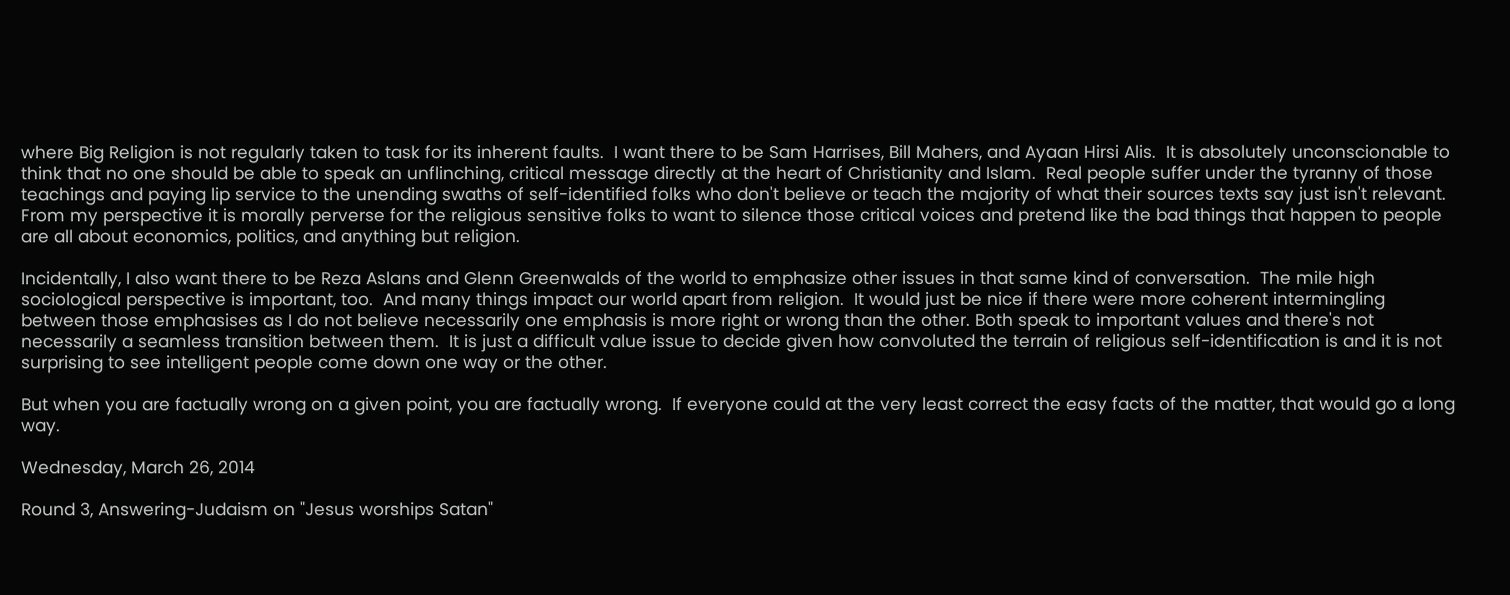where Big Religion is not regularly taken to task for its inherent faults.  I want there to be Sam Harrises, Bill Mahers, and Ayaan Hirsi Alis.  It is absolutely unconscionable to think that no one should be able to speak an unflinching, critical message directly at the heart of Christianity and Islam.  Real people suffer under the tyranny of those teachings and paying lip service to the unending swaths of self-identified folks who don't believe or teach the majority of what their sources texts say just isn't relevant.  From my perspective it is morally perverse for the religious sensitive folks to want to silence those critical voices and pretend like the bad things that happen to people are all about economics, politics, and anything but religion.

Incidentally, I also want there to be Reza Aslans and Glenn Greenwalds of the world to emphasize other issues in that same kind of conversation.  The mile high sociological perspective is important, too.  And many things impact our world apart from religion.  It would just be nice if there were more coherent intermingling between those emphasises as I do not believe necessarily one emphasis is more right or wrong than the other. Both speak to important values and there's not necessarily a seamless transition between them.  It is just a difficult value issue to decide given how convoluted the terrain of religious self-identification is and it is not surprising to see intelligent people come down one way or the other.

But when you are factually wrong on a given point, you are factually wrong.  If everyone could at the very least correct the easy facts of the matter, that would go a long way.

Wednesday, March 26, 2014

Round 3, Answering-Judaism on "Jesus worships Satan"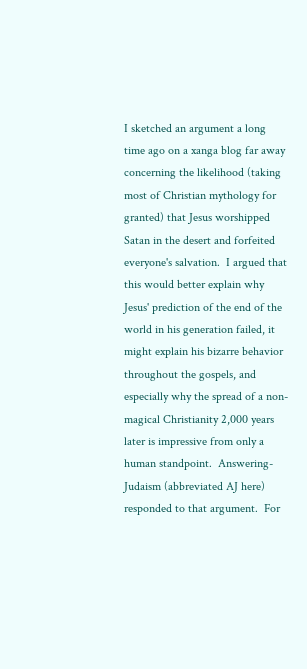I sketched an argument a long time ago on a xanga blog far away concerning the likelihood (taking most of Christian mythology for granted) that Jesus worshipped Satan in the desert and forfeited everyone's salvation.  I argued that this would better explain why Jesus' prediction of the end of the world in his generation failed, it might explain his bizarre behavior throughout the gospels, and especially why the spread of a non-magical Christianity 2,000 years later is impressive from only a human standpoint.  Answering-Judaism (abbreviated AJ here) responded to that argument.  For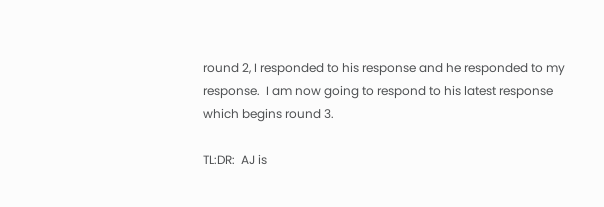round 2, I responded to his response and he responded to my response.  I am now going to respond to his latest response which begins round 3.

TL:DR:  AJ is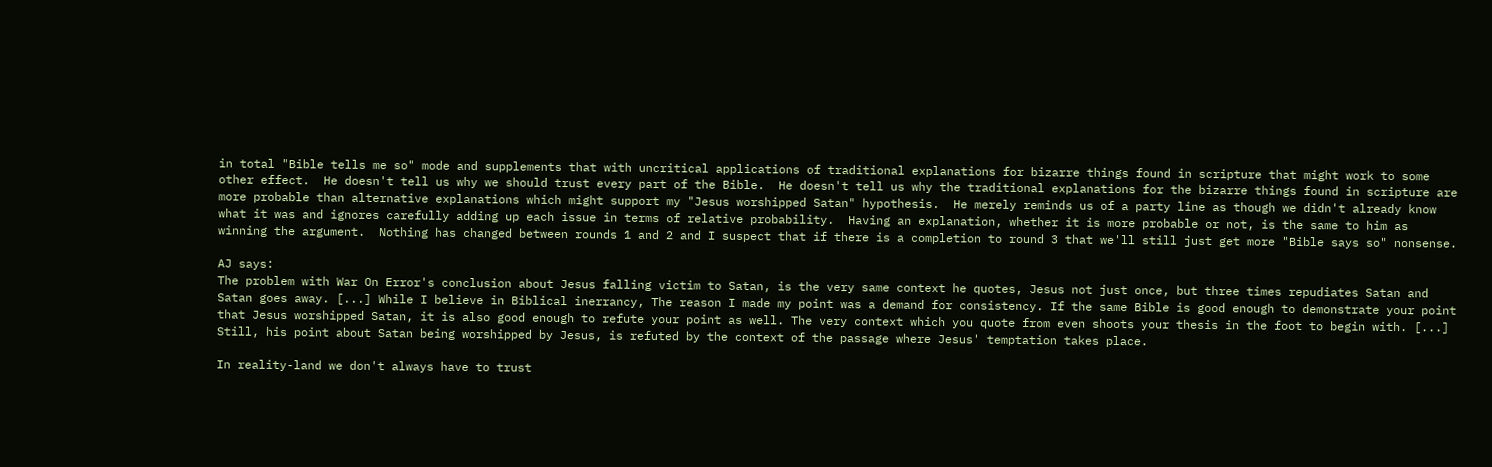in total "Bible tells me so" mode and supplements that with uncritical applications of traditional explanations for bizarre things found in scripture that might work to some other effect.  He doesn't tell us why we should trust every part of the Bible.  He doesn't tell us why the traditional explanations for the bizarre things found in scripture are more probable than alternative explanations which might support my "Jesus worshipped Satan" hypothesis.  He merely reminds us of a party line as though we didn't already know what it was and ignores carefully adding up each issue in terms of relative probability.  Having an explanation, whether it is more probable or not, is the same to him as winning the argument.  Nothing has changed between rounds 1 and 2 and I suspect that if there is a completion to round 3 that we'll still just get more "Bible says so" nonsense.

AJ says:
The problem with War On Error's conclusion about Jesus falling victim to Satan, is the very same context he quotes, Jesus not just once, but three times repudiates Satan and Satan goes away. [...] While I believe in Biblical inerrancy, The reason I made my point was a demand for consistency. If the same Bible is good enough to demonstrate your point that Jesus worshipped Satan, it is also good enough to refute your point as well. The very context which you quote from even shoots your thesis in the foot to begin with. [...] Still, his point about Satan being worshipped by Jesus, is refuted by the context of the passage where Jesus' temptation takes place.

In reality-land we don't always have to trust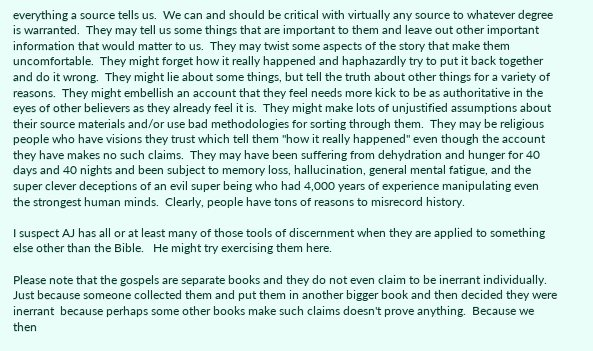everything a source tells us.  We can and should be critical with virtually any source to whatever degree is warranted.  They may tell us some things that are important to them and leave out other important information that would matter to us.  They may twist some aspects of the story that make them uncomfortable.  They might forget how it really happened and haphazardly try to put it back together and do it wrong.  They might lie about some things, but tell the truth about other things for a variety of reasons.  They might embellish an account that they feel needs more kick to be as authoritative in the eyes of other believers as they already feel it is.  They might make lots of unjustified assumptions about their source materials and/or use bad methodologies for sorting through them.  They may be religious people who have visions they trust which tell them "how it really happened" even though the account they have makes no such claims.  They may have been suffering from dehydration and hunger for 40 days and 40 nights and been subject to memory loss, hallucination, general mental fatigue, and the super clever deceptions of an evil super being who had 4,000 years of experience manipulating even the strongest human minds.  Clearly, people have tons of reasons to misrecord history.

I suspect AJ has all or at least many of those tools of discernment when they are applied to something else other than the Bible.   He might try exercising them here.

Please note that the gospels are separate books and they do not even claim to be inerrant individually.  Just because someone collected them and put them in another bigger book and then decided they were inerrant  because perhaps some other books make such claims doesn't prove anything.  Because we then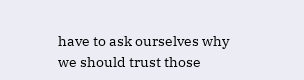have to ask ourselves why we should trust those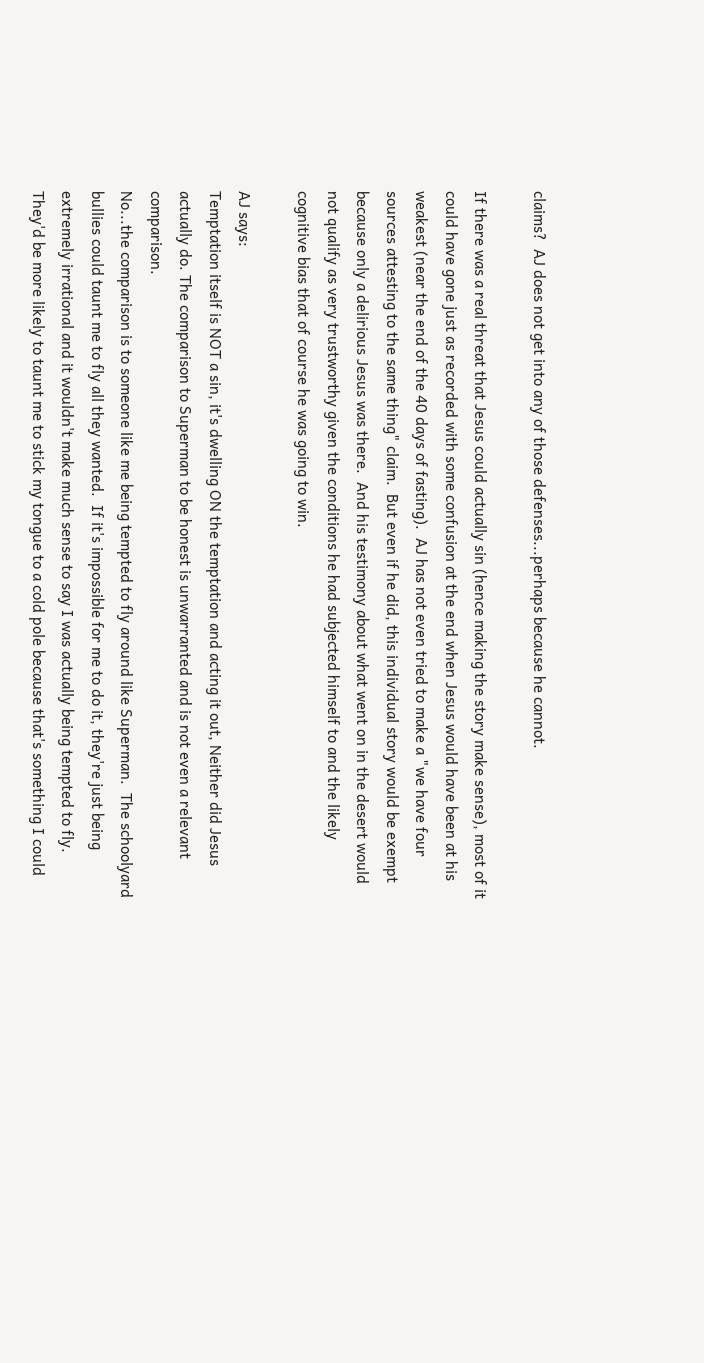claims?  AJ does not get into any of those defenses...perhaps because he cannot.

If there was a real threat that Jesus could actually sin (hence making the story make sense), most of it could have gone just as recorded with some confusion at the end when Jesus would have been at his weakest (near the end of the 40 days of fasting).  AJ has not even tried to make a "we have four sources attesting to the same thing" claim.  But even if he did, this individual story would be exempt because only a delirious Jesus was there.  And his testimony about what went on in the desert would not qualify as very trustworthy given the conditions he had subjected himself to and the likely cognitive bias that of course he was going to win.

AJ says:
Temptation itself is NOT a sin, it's dwelling ON the temptation and acting it out, Neither did Jesus actually do. The comparison to Superman to be honest is unwarranted and is not even a relevant comparison.
No...the comparison is to someone like me being tempted to fly around like Superman.  The schoolyard bullies could taunt me to fly all they wanted.  If it's impossible for me to do it, they're just being extremely irrational and it wouldn't make much sense to say I was actually being tempted to fly.  They'd be more likely to taunt me to stick my tongue to a cold pole because that's something I could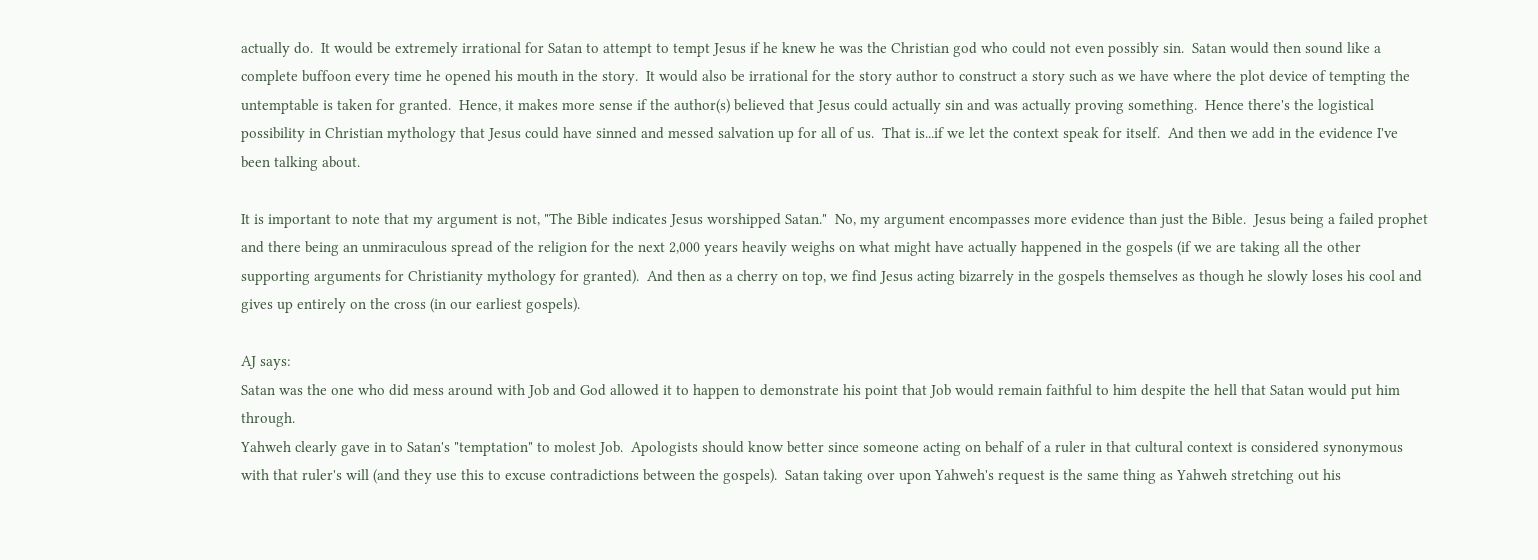actually do.  It would be extremely irrational for Satan to attempt to tempt Jesus if he knew he was the Christian god who could not even possibly sin.  Satan would then sound like a complete buffoon every time he opened his mouth in the story.  It would also be irrational for the story author to construct a story such as we have where the plot device of tempting the untemptable is taken for granted.  Hence, it makes more sense if the author(s) believed that Jesus could actually sin and was actually proving something.  Hence there's the logistical possibility in Christian mythology that Jesus could have sinned and messed salvation up for all of us.  That is...if we let the context speak for itself.  And then we add in the evidence I've been talking about.

It is important to note that my argument is not, "The Bible indicates Jesus worshipped Satan."  No, my argument encompasses more evidence than just the Bible.  Jesus being a failed prophet and there being an unmiraculous spread of the religion for the next 2,000 years heavily weighs on what might have actually happened in the gospels (if we are taking all the other supporting arguments for Christianity mythology for granted).  And then as a cherry on top, we find Jesus acting bizarrely in the gospels themselves as though he slowly loses his cool and gives up entirely on the cross (in our earliest gospels).

AJ says:
Satan was the one who did mess around with Job and God allowed it to happen to demonstrate his point that Job would remain faithful to him despite the hell that Satan would put him through.
Yahweh clearly gave in to Satan's "temptation" to molest Job.  Apologists should know better since someone acting on behalf of a ruler in that cultural context is considered synonymous with that ruler's will (and they use this to excuse contradictions between the gospels).  Satan taking over upon Yahweh's request is the same thing as Yahweh stretching out his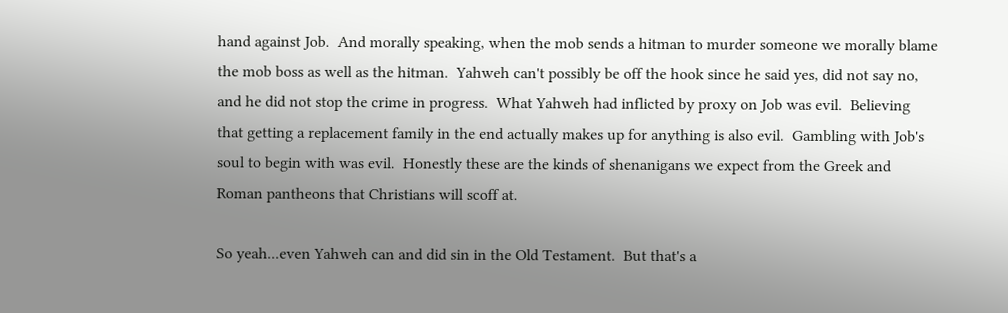hand against Job.  And morally speaking, when the mob sends a hitman to murder someone we morally blame the mob boss as well as the hitman.  Yahweh can't possibly be off the hook since he said yes, did not say no, and he did not stop the crime in progress.  What Yahweh had inflicted by proxy on Job was evil.  Believing that getting a replacement family in the end actually makes up for anything is also evil.  Gambling with Job's soul to begin with was evil.  Honestly these are the kinds of shenanigans we expect from the Greek and Roman pantheons that Christians will scoff at.

So yeah...even Yahweh can and did sin in the Old Testament.  But that's a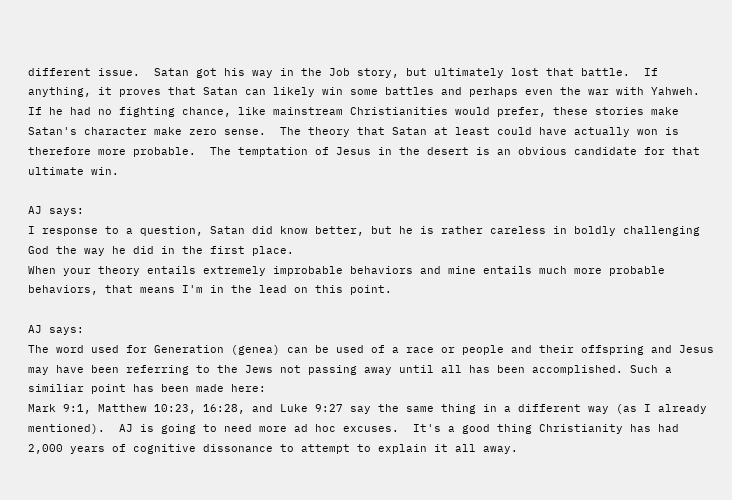different issue.  Satan got his way in the Job story, but ultimately lost that battle.  If anything, it proves that Satan can likely win some battles and perhaps even the war with Yahweh.  If he had no fighting chance, like mainstream Christianities would prefer, these stories make Satan's character make zero sense.  The theory that Satan at least could have actually won is therefore more probable.  The temptation of Jesus in the desert is an obvious candidate for that ultimate win.

AJ says:
I response to a question, Satan did know better, but he is rather careless in boldly challenging God the way he did in the first place.
When your theory entails extremely improbable behaviors and mine entails much more probable behaviors, that means I'm in the lead on this point.

AJ says:
The word used for Generation (genea) can be used of a race or people and their offspring and Jesus may have been referring to the Jews not passing away until all has been accomplished. Such a similiar point has been made here:
Mark 9:1, Matthew 10:23, 16:28, and Luke 9:27 say the same thing in a different way (as I already mentioned).  AJ is going to need more ad hoc excuses.  It's a good thing Christianity has had 2,000 years of cognitive dissonance to attempt to explain it all away.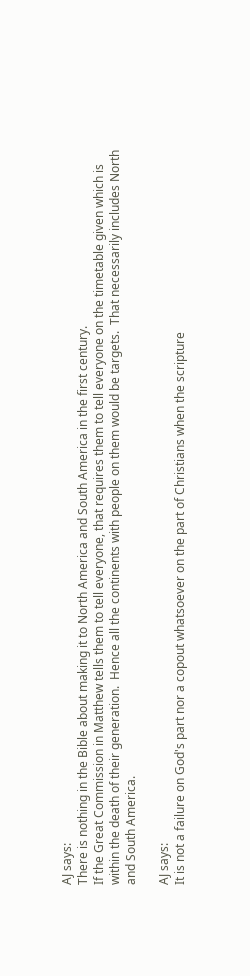AJ says:
There is nothing in the Bible about making it to North America and South America in the first century.
If the Great Commission in Matthew tells them to tell everyone, that requires them to tell everyone on the timetable given which is within the death of their generation.  Hence all the continents with people on them would be targets.  That necessarily includes North and South America.

AJ says:
It is not a failure on God's part nor a copout whatsoever on the part of Christians when the scripture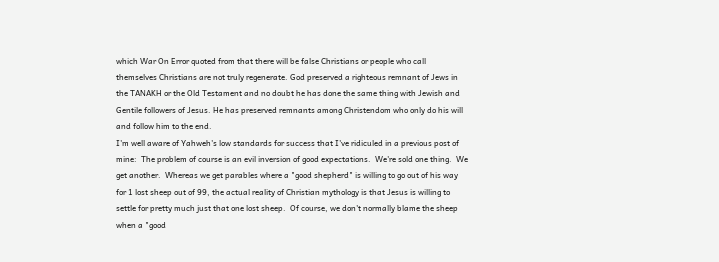which War On Error quoted from that there will be false Christians or people who call themselves Christians are not truly regenerate. God preserved a righteous remnant of Jews in the TANAKH or the Old Testament and no doubt he has done the same thing with Jewish and Gentile followers of Jesus. He has preserved remnants among Christendom who only do his will and follow him to the end.
I'm well aware of Yahweh's low standards for success that I've ridiculed in a previous post of mine:  The problem of course is an evil inversion of good expectations.  We're sold one thing.  We get another.  Whereas we get parables where a "good shepherd" is willing to go out of his way for 1 lost sheep out of 99, the actual reality of Christian mythology is that Jesus is willing to settle for pretty much just that one lost sheep.  Of course, we don't normally blame the sheep when a "good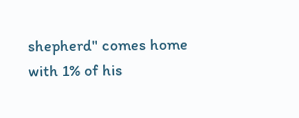shepherd" comes home with 1% of his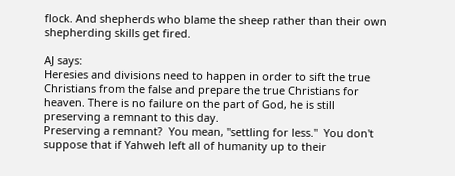flock. And shepherds who blame the sheep rather than their own shepherding skills get fired.

AJ says:
Heresies and divisions need to happen in order to sift the true Christians from the false and prepare the true Christians for heaven. There is no failure on the part of God, he is still preserving a remnant to this day.
Preserving a remnant?  You mean, "settling for less."  You don't suppose that if Yahweh left all of humanity up to their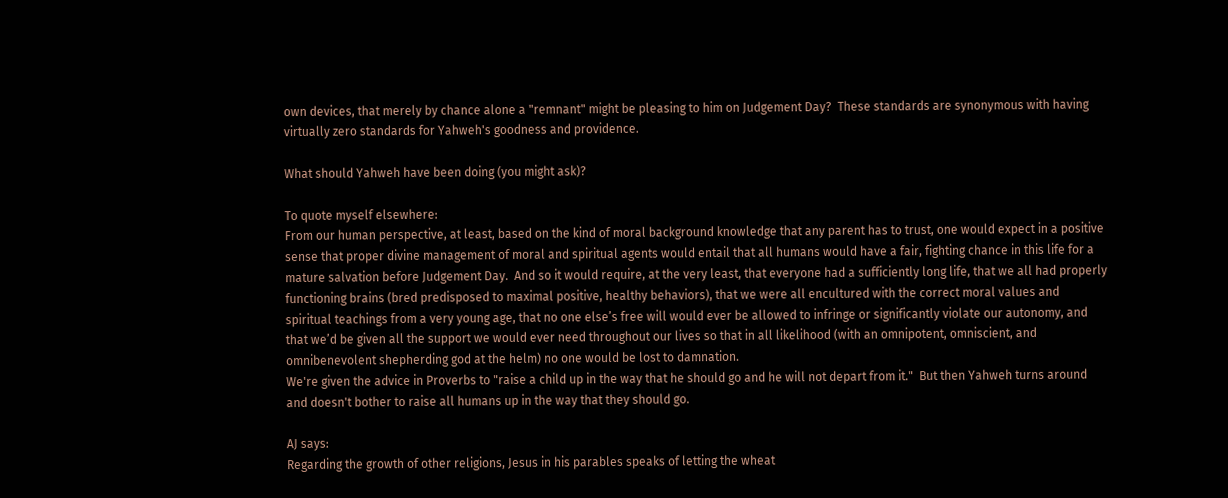own devices, that merely by chance alone a "remnant" might be pleasing to him on Judgement Day?  These standards are synonymous with having virtually zero standards for Yahweh's goodness and providence.

What should Yahweh have been doing (you might ask)?

To quote myself elsewhere:
From our human perspective, at least, based on the kind of moral background knowledge that any parent has to trust, one would expect in a positive sense that proper divine management of moral and spiritual agents would entail that all humans would have a fair, fighting chance in this life for a mature salvation before Judgement Day.  And so it would require, at the very least, that everyone had a sufficiently long life, that we all had properly functioning brains (bred predisposed to maximal positive, healthy behaviors), that we were all encultured with the correct moral values and spiritual teachings from a very young age, that no one else’s free will would ever be allowed to infringe or significantly violate our autonomy, and that we’d be given all the support we would ever need throughout our lives so that in all likelihood (with an omnipotent, omniscient, and omnibenevolent shepherding god at the helm) no one would be lost to damnation.
We're given the advice in Proverbs to "raise a child up in the way that he should go and he will not depart from it."  But then Yahweh turns around and doesn't bother to raise all humans up in the way that they should go.

AJ says:
Regarding the growth of other religions, Jesus in his parables speaks of letting the wheat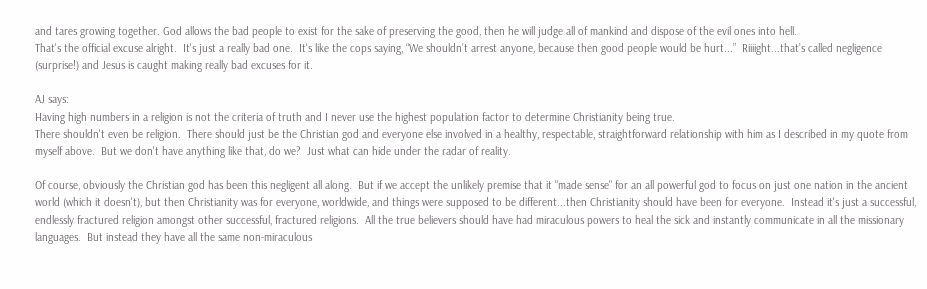and tares growing together. God allows the bad people to exist for the sake of preserving the good, then he will judge all of mankind and dispose of the evil ones into hell.
That's the official excuse alright.  It's just a really bad one.  It's like the cops saying, “We shouldn’t arrest anyone, because then good people would be hurt...”  Riiiight...that’s called negligence (surprise!) and Jesus is caught making really bad excuses for it.

AJ says:
Having high numbers in a religion is not the criteria of truth and I never use the highest population factor to determine Christianity being true.
There shouldn't even be religion.  There should just be the Christian god and everyone else involved in a healthy, respectable, straightforward relationship with him as I described in my quote from myself above.  But we don't have anything like that, do we?  Just what can hide under the radar of reality.

Of course, obviously the Christian god has been this negligent all along.  But if we accept the unlikely premise that it "made sense" for an all powerful god to focus on just one nation in the ancient world (which it doesn't), but then Christianity was for everyone, worldwide, and things were supposed to be different...then Christianity should have been for everyone.  Instead it's just a successful, endlessly fractured religion amongst other successful, fractured religions.  All the true believers should have had miraculous powers to heal the sick and instantly communicate in all the missionary languages.  But instead they have all the same non-miraculous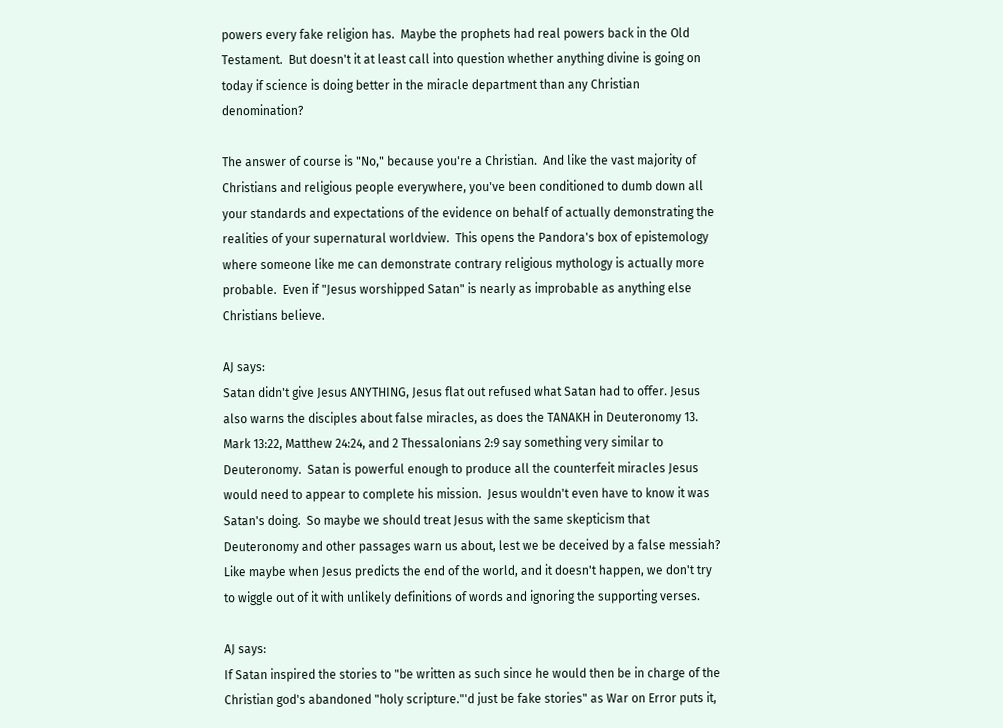powers every fake religion has.  Maybe the prophets had real powers back in the Old Testament.  But doesn't it at least call into question whether anything divine is going on today if science is doing better in the miracle department than any Christian denomination?

The answer of course is "No," because you're a Christian.  And like the vast majority of Christians and religious people everywhere, you've been conditioned to dumb down all your standards and expectations of the evidence on behalf of actually demonstrating the realities of your supernatural worldview.  This opens the Pandora's box of epistemology where someone like me can demonstrate contrary religious mythology is actually more probable.  Even if "Jesus worshipped Satan" is nearly as improbable as anything else Christians believe.

AJ says:
Satan didn't give Jesus ANYTHING, Jesus flat out refused what Satan had to offer. Jesus also warns the disciples about false miracles, as does the TANAKH in Deuteronomy 13.
Mark 13:22, Matthew 24:24, and 2 Thessalonians 2:9 say something very similar to Deuteronomy.  Satan is powerful enough to produce all the counterfeit miracles Jesus would need to appear to complete his mission.  Jesus wouldn't even have to know it was Satan's doing.  So maybe we should treat Jesus with the same skepticism that Deuteronomy and other passages warn us about, lest we be deceived by a false messiah?  Like maybe when Jesus predicts the end of the world, and it doesn't happen, we don't try to wiggle out of it with unlikely definitions of words and ignoring the supporting verses.

AJ says:
If Satan inspired the stories to "be written as such since he would then be in charge of the Christian god's abandoned "holy scripture."'d just be fake stories" as War on Error puts it,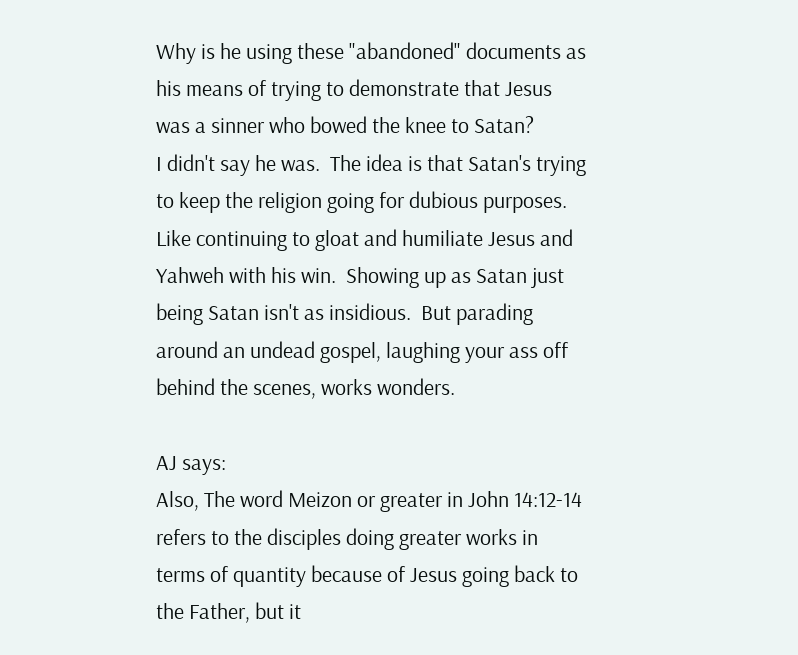Why is he using these "abandoned" documents as his means of trying to demonstrate that Jesus was a sinner who bowed the knee to Satan?
I didn't say he was.  The idea is that Satan's trying to keep the religion going for dubious purposes.  Like continuing to gloat and humiliate Jesus and Yahweh with his win.  Showing up as Satan just being Satan isn't as insidious.  But parading around an undead gospel, laughing your ass off behind the scenes, works wonders.

AJ says:
Also, The word Meizon or greater in John 14:12-14 refers to the disciples doing greater works in terms of quantity because of Jesus going back to the Father, but it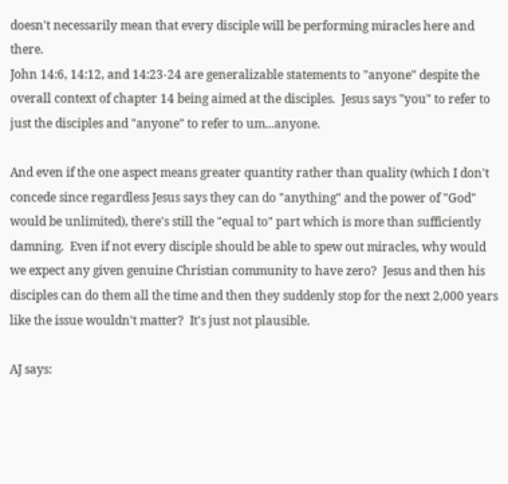doesn't necessarily mean that every disciple will be performing miracles here and there.
John 14:6, 14:12, and 14:23-24 are generalizable statements to "anyone" despite the overall context of chapter 14 being aimed at the disciples.  Jesus says "you" to refer to just the disciples and "anyone" to refer to um...anyone.

And even if the one aspect means greater quantity rather than quality (which I don't concede since regardless Jesus says they can do "anything" and the power of "God" would be unlimited), there's still the "equal to" part which is more than sufficiently damning.  Even if not every disciple should be able to spew out miracles, why would we expect any given genuine Christian community to have zero?  Jesus and then his disciples can do them all the time and then they suddenly stop for the next 2,000 years like the issue wouldn't matter?  It's just not plausible.

AJ says: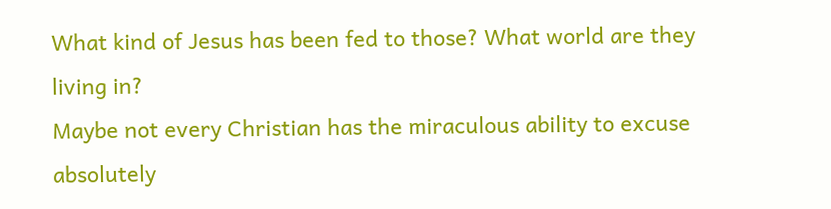What kind of Jesus has been fed to those? What world are they living in?
Maybe not every Christian has the miraculous ability to excuse absolutely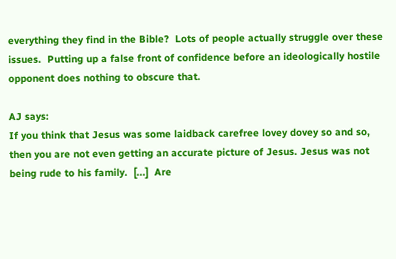everything they find in the Bible?  Lots of people actually struggle over these issues.  Putting up a false front of confidence before an ideologically hostile opponent does nothing to obscure that.

AJ says:
If you think that Jesus was some laidback carefree lovey dovey so and so, then you are not even getting an accurate picture of Jesus. Jesus was not being rude to his family.  [...]  Are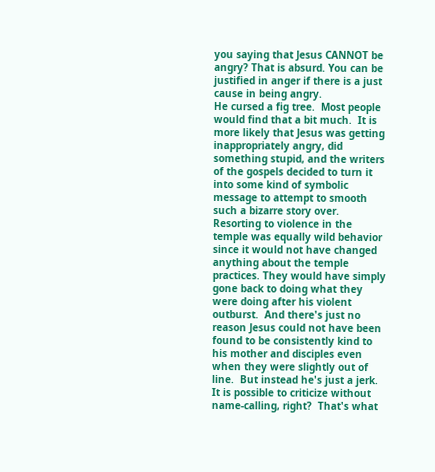you saying that Jesus CANNOT be angry? That is absurd. You can be justified in anger if there is a just cause in being angry.
He cursed a fig tree.  Most people would find that a bit much.  It is more likely that Jesus was getting inappropriately angry, did something stupid, and the writers of the gospels decided to turn it into some kind of symbolic message to attempt to smooth such a bizarre story over.  Resorting to violence in the temple was equally wild behavior since it would not have changed anything about the temple practices. They would have simply gone back to doing what they were doing after his violent outburst.  And there's just no reason Jesus could not have been found to be consistently kind to his mother and disciples even when they were slightly out of line.  But instead he's just a jerk.  It is possible to criticize without name-calling, right?  That's what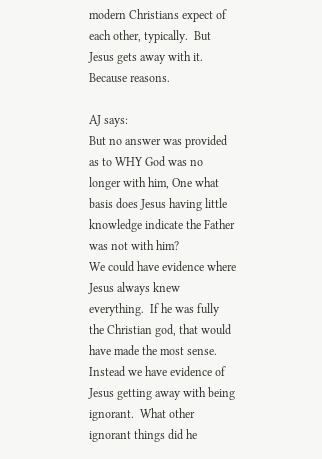modern Christians expect of each other, typically.  But Jesus gets away with it.  Because reasons.

AJ says:
But no answer was provided as to WHY God was no longer with him, One what basis does Jesus having little knowledge indicate the Father was not with him?
We could have evidence where Jesus always knew everything.  If he was fully the Christian god, that would have made the most sense.  Instead we have evidence of Jesus getting away with being ignorant.  What other ignorant things did he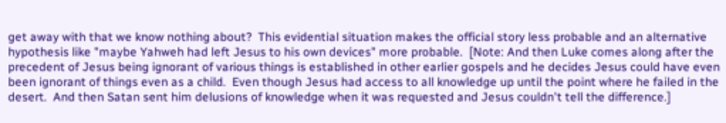get away with that we know nothing about?  This evidential situation makes the official story less probable and an alternative hypothesis like "maybe Yahweh had left Jesus to his own devices" more probable.  [Note: And then Luke comes along after the precedent of Jesus being ignorant of various things is established in other earlier gospels and he decides Jesus could have even been ignorant of things even as a child.  Even though Jesus had access to all knowledge up until the point where he failed in the desert.  And then Satan sent him delusions of knowledge when it was requested and Jesus couldn't tell the difference.]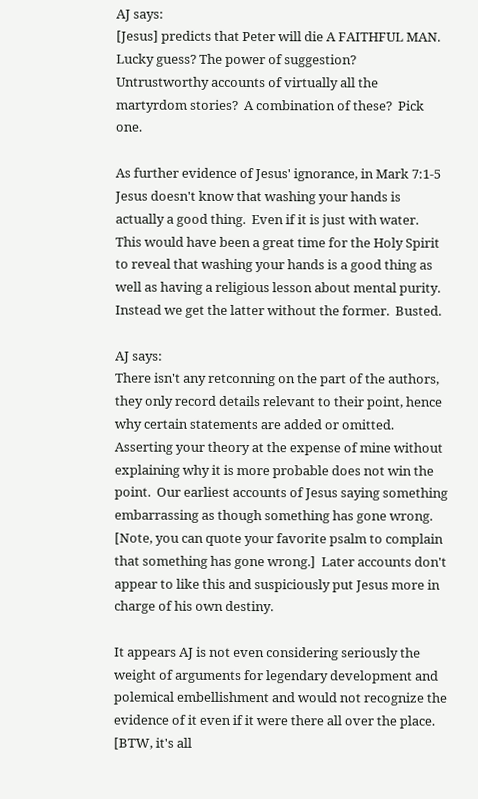AJ says:
[Jesus] predicts that Peter will die A FAITHFUL MAN.
Lucky guess? The power of suggestion?  Untrustworthy accounts of virtually all the martyrdom stories?  A combination of these?  Pick one.

As further evidence of Jesus' ignorance, in Mark 7:1-5 Jesus doesn't know that washing your hands is actually a good thing.  Even if it is just with water.  This would have been a great time for the Holy Spirit to reveal that washing your hands is a good thing as well as having a religious lesson about mental purity.  Instead we get the latter without the former.  Busted.

AJ says:
There isn't any retconning on the part of the authors, they only record details relevant to their point, hence why certain statements are added or omitted.
Asserting your theory at the expense of mine without explaining why it is more probable does not win the point.  Our earliest accounts of Jesus saying something embarrassing as though something has gone wrong. [Note, you can quote your favorite psalm to complain that something has gone wrong.]  Later accounts don't appear to like this and suspiciously put Jesus more in charge of his own destiny.

It appears AJ is not even considering seriously the weight of arguments for legendary development and polemical embellishment and would not recognize the evidence of it even if it were there all over the place.  [BTW, it's all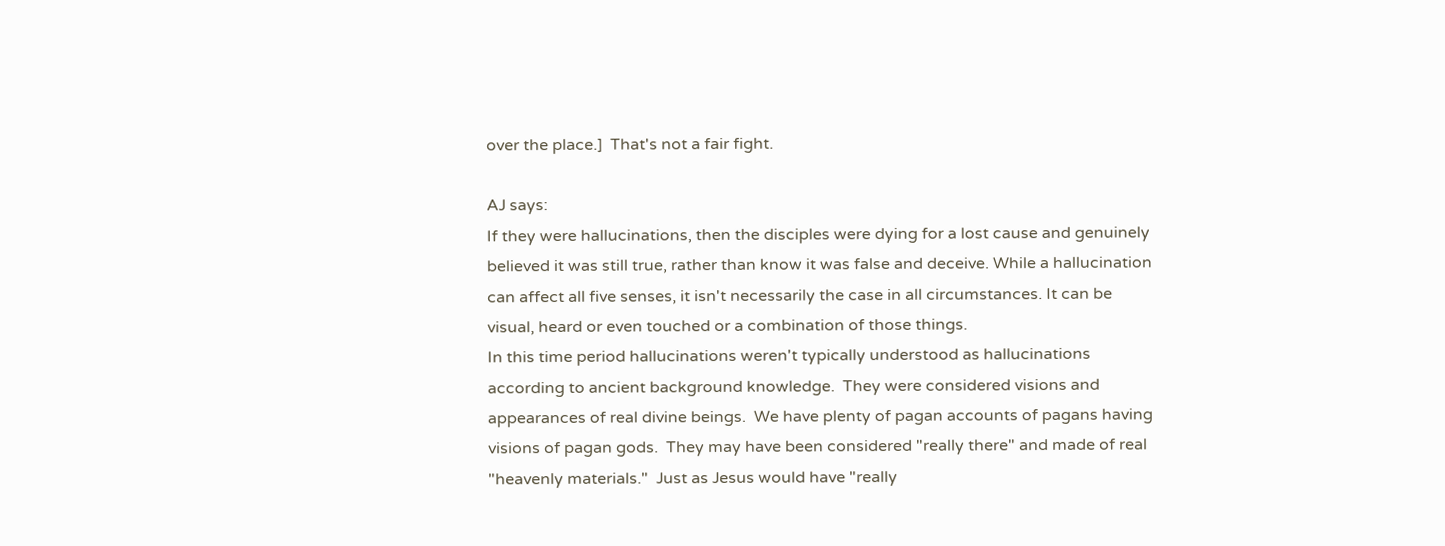over the place.]  That's not a fair fight.

AJ says:
If they were hallucinations, then the disciples were dying for a lost cause and genuinely believed it was still true, rather than know it was false and deceive. While a hallucination can affect all five senses, it isn't necessarily the case in all circumstances. It can be visual, heard or even touched or a combination of those things.
In this time period hallucinations weren't typically understood as hallucinations according to ancient background knowledge.  They were considered visions and appearances of real divine beings.  We have plenty of pagan accounts of pagans having visions of pagan gods.  They may have been considered "really there" and made of real "heavenly materials."  Just as Jesus would have "really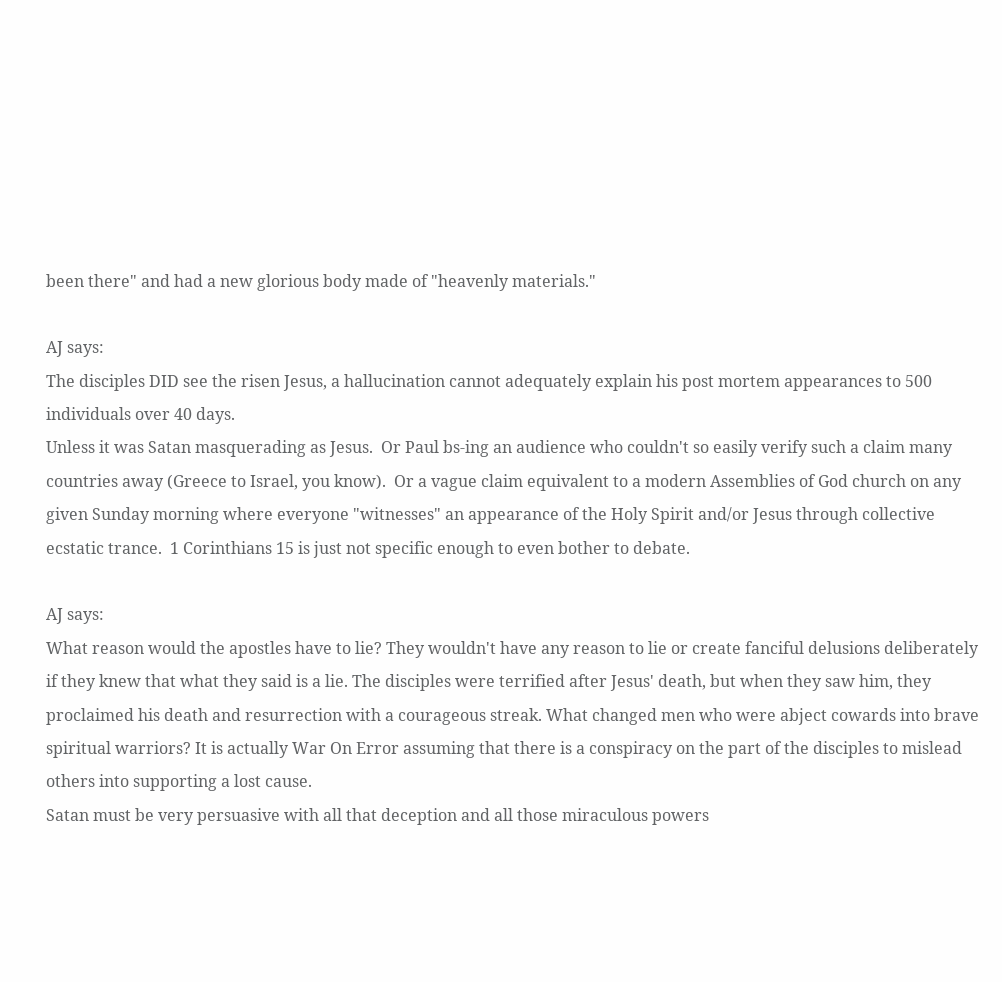been there" and had a new glorious body made of "heavenly materials."

AJ says:
The disciples DID see the risen Jesus, a hallucination cannot adequately explain his post mortem appearances to 500 individuals over 40 days.
Unless it was Satan masquerading as Jesus.  Or Paul bs-ing an audience who couldn't so easily verify such a claim many countries away (Greece to Israel, you know).  Or a vague claim equivalent to a modern Assemblies of God church on any given Sunday morning where everyone "witnesses" an appearance of the Holy Spirit and/or Jesus through collective ecstatic trance.  1 Corinthians 15 is just not specific enough to even bother to debate.

AJ says:
What reason would the apostles have to lie? They wouldn't have any reason to lie or create fanciful delusions deliberately if they knew that what they said is a lie. The disciples were terrified after Jesus' death, but when they saw him, they proclaimed his death and resurrection with a courageous streak. What changed men who were abject cowards into brave spiritual warriors? It is actually War On Error assuming that there is a conspiracy on the part of the disciples to mislead others into supporting a lost cause.
Satan must be very persuasive with all that deception and all those miraculous powers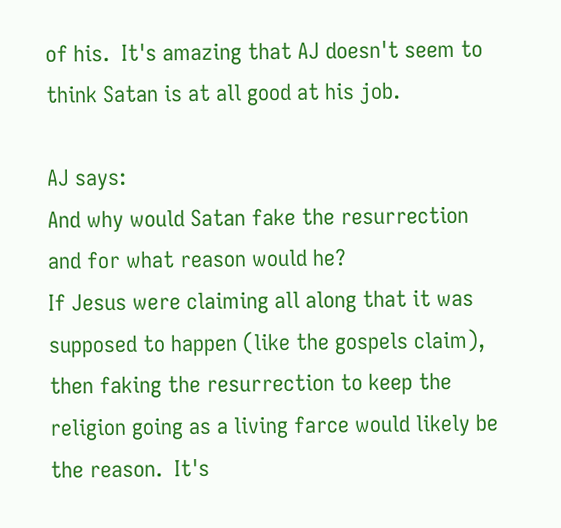of his.  It's amazing that AJ doesn't seem to think Satan is at all good at his job.

AJ says:
And why would Satan fake the resurrection and for what reason would he?
If Jesus were claiming all along that it was supposed to happen (like the gospels claim), then faking the resurrection to keep the religion going as a living farce would likely be the reason.  It's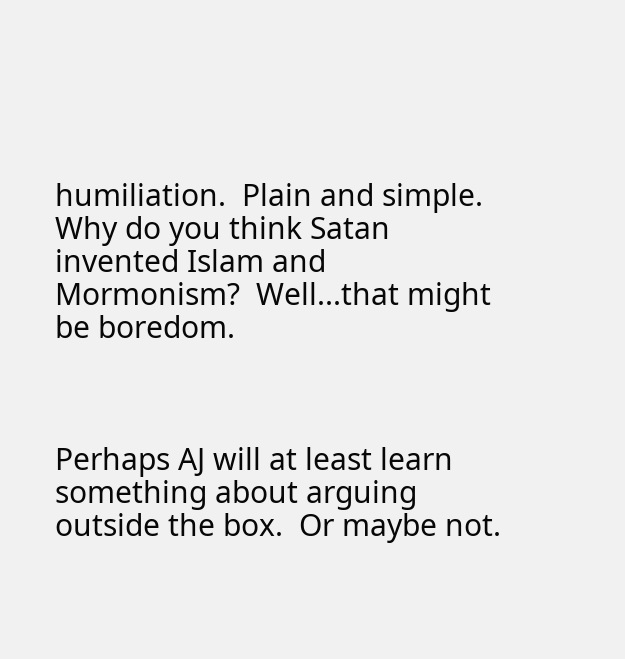humiliation.  Plain and simple.  Why do you think Satan invented Islam and Mormonism?  Well...that might be boredom.



Perhaps AJ will at least learn something about arguing outside the box.  Or maybe not.